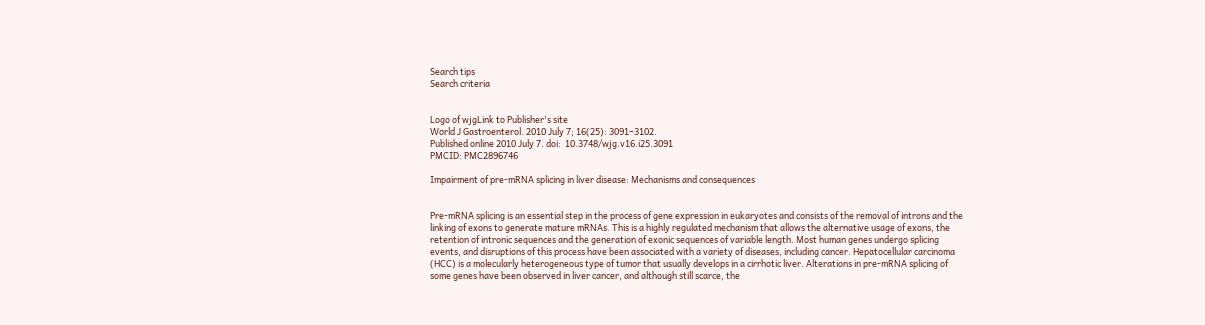Search tips
Search criteria


Logo of wjgLink to Publisher's site
World J Gastroenterol. 2010 July 7; 16(25): 3091–3102.
Published online 2010 July 7. doi:  10.3748/wjg.v16.i25.3091
PMCID: PMC2896746

Impairment of pre-mRNA splicing in liver disease: Mechanisms and consequences


Pre-mRNA splicing is an essential step in the process of gene expression in eukaryotes and consists of the removal of introns and the linking of exons to generate mature mRNAs. This is a highly regulated mechanism that allows the alternative usage of exons, the retention of intronic sequences and the generation of exonic sequences of variable length. Most human genes undergo splicing events, and disruptions of this process have been associated with a variety of diseases, including cancer. Hepatocellular carcinoma (HCC) is a molecularly heterogeneous type of tumor that usually develops in a cirrhotic liver. Alterations in pre-mRNA splicing of some genes have been observed in liver cancer, and although still scarce, the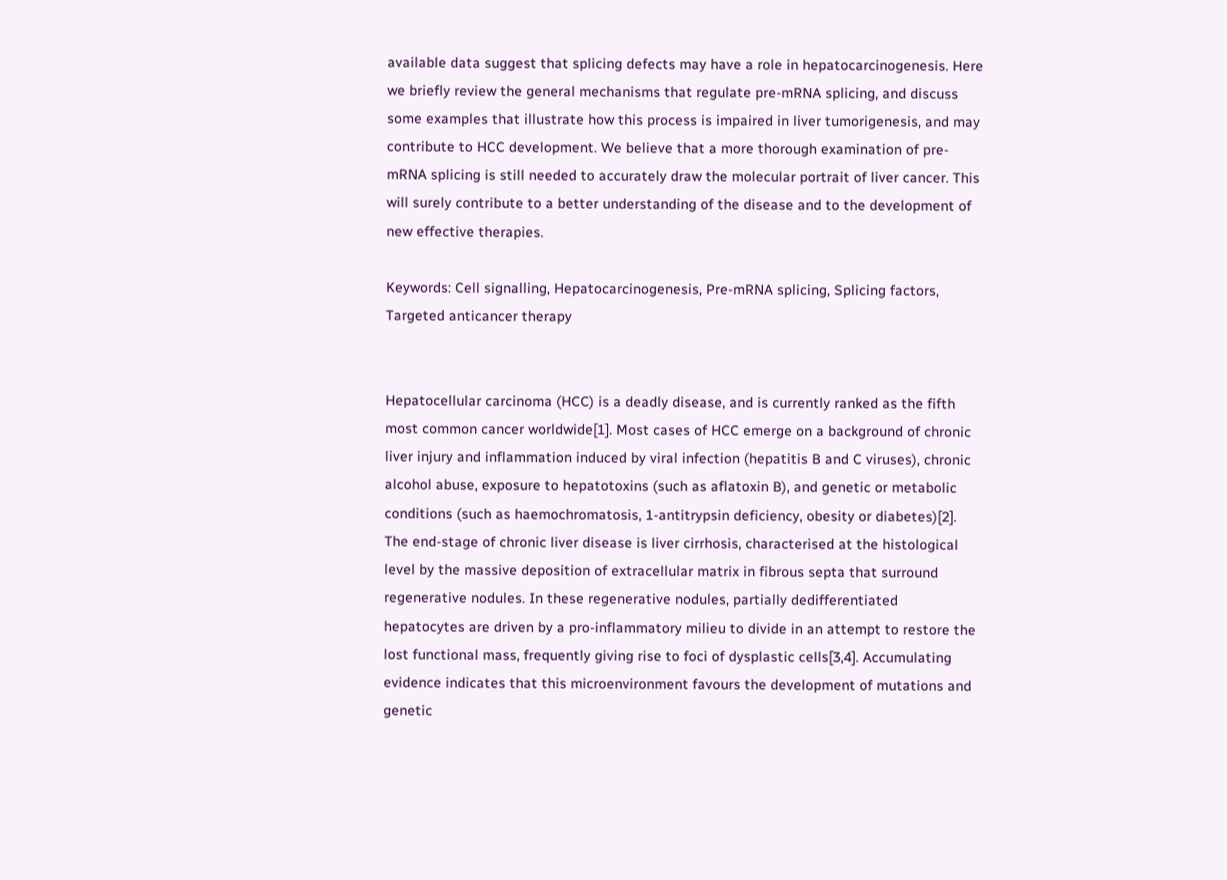available data suggest that splicing defects may have a role in hepatocarcinogenesis. Here we briefly review the general mechanisms that regulate pre-mRNA splicing, and discuss some examples that illustrate how this process is impaired in liver tumorigenesis, and may contribute to HCC development. We believe that a more thorough examination of pre-mRNA splicing is still needed to accurately draw the molecular portrait of liver cancer. This will surely contribute to a better understanding of the disease and to the development of new effective therapies.

Keywords: Cell signalling, Hepatocarcinogenesis, Pre-mRNA splicing, Splicing factors, Targeted anticancer therapy


Hepatocellular carcinoma (HCC) is a deadly disease, and is currently ranked as the fifth most common cancer worldwide[1]. Most cases of HCC emerge on a background of chronic liver injury and inflammation induced by viral infection (hepatitis B and C viruses), chronic alcohol abuse, exposure to hepatotoxins (such as aflatoxin B), and genetic or metabolic conditions (such as haemochromatosis, 1-antitrypsin deficiency, obesity or diabetes)[2]. The end-stage of chronic liver disease is liver cirrhosis, characterised at the histological level by the massive deposition of extracellular matrix in fibrous septa that surround regenerative nodules. In these regenerative nodules, partially dedifferentiated hepatocytes are driven by a pro-inflammatory milieu to divide in an attempt to restore the lost functional mass, frequently giving rise to foci of dysplastic cells[3,4]. Accumulating evidence indicates that this microenvironment favours the development of mutations and genetic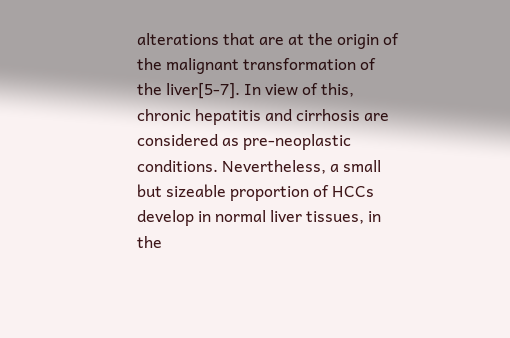alterations that are at the origin of the malignant transformation of the liver[5-7]. In view of this, chronic hepatitis and cirrhosis are considered as pre-neoplastic conditions. Nevertheless, a small but sizeable proportion of HCCs develop in normal liver tissues, in the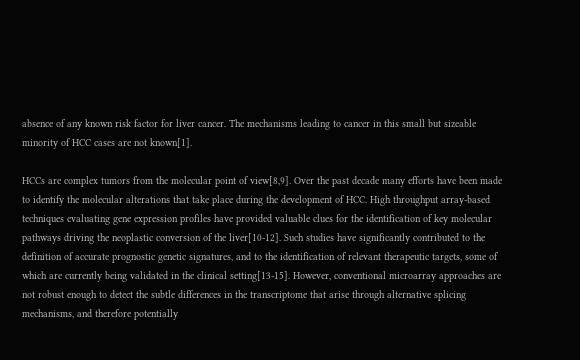absence of any known risk factor for liver cancer. The mechanisms leading to cancer in this small but sizeable minority of HCC cases are not known[1].

HCCs are complex tumors from the molecular point of view[8,9]. Over the past decade many efforts have been made to identify the molecular alterations that take place during the development of HCC. High throughput array-based techniques evaluating gene expression profiles have provided valuable clues for the identification of key molecular pathways driving the neoplastic conversion of the liver[10-12]. Such studies have significantly contributed to the definition of accurate prognostic genetic signatures, and to the identification of relevant therapeutic targets, some of which are currently being validated in the clinical setting[13-15]. However, conventional microarray approaches are not robust enough to detect the subtle differences in the transcriptome that arise through alternative splicing mechanisms, and therefore potentially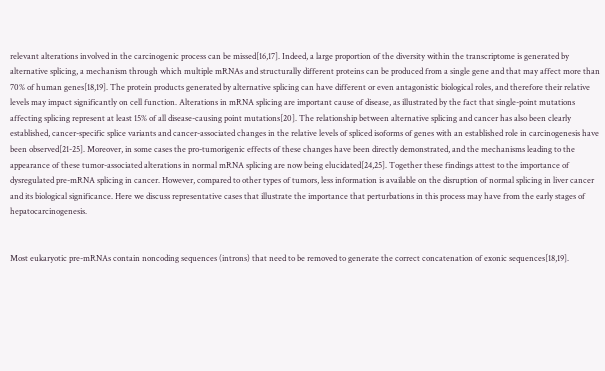relevant alterations involved in the carcinogenic process can be missed[16,17]. Indeed, a large proportion of the diversity within the transcriptome is generated by alternative splicing, a mechanism through which multiple mRNAs and structurally different proteins can be produced from a single gene and that may affect more than 70% of human genes[18,19]. The protein products generated by alternative splicing can have different or even antagonistic biological roles, and therefore their relative levels may impact significantly on cell function. Alterations in mRNA splicing are important cause of disease, as illustrated by the fact that single-point mutations affecting splicing represent at least 15% of all disease-causing point mutations[20]. The relationship between alternative splicing and cancer has also been clearly established, cancer-specific splice variants and cancer-associated changes in the relative levels of spliced isoforms of genes with an established role in carcinogenesis have been observed[21-25]. Moreover, in some cases the pro-tumorigenic effects of these changes have been directly demonstrated, and the mechanisms leading to the appearance of these tumor-associated alterations in normal mRNA splicing are now being elucidated[24,25]. Together these findings attest to the importance of dysregulated pre-mRNA splicing in cancer. However, compared to other types of tumors, less information is available on the disruption of normal splicing in liver cancer and its biological significance. Here we discuss representative cases that illustrate the importance that perturbations in this process may have from the early stages of hepatocarcinogenesis.


Most eukaryotic pre-mRNAs contain noncoding sequences (introns) that need to be removed to generate the correct concatenation of exonic sequences[18,19].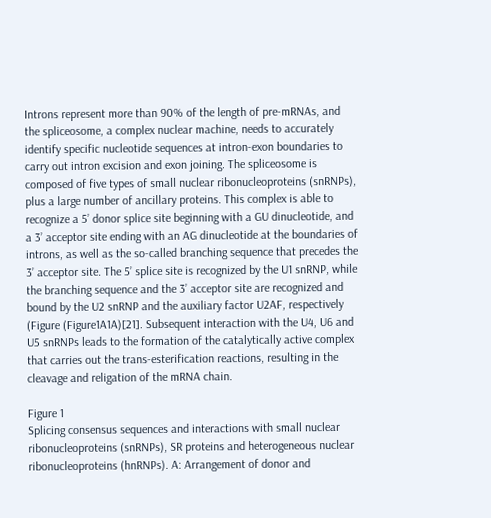Introns represent more than 90% of the length of pre-mRNAs, and the spliceosome, a complex nuclear machine, needs to accurately identify specific nucleotide sequences at intron-exon boundaries to carry out intron excision and exon joining. The spliceosome is composed of five types of small nuclear ribonucleoproteins (snRNPs), plus a large number of ancillary proteins. This complex is able to recognize a 5’ donor splice site beginning with a GU dinucleotide, and a 3’ acceptor site ending with an AG dinucleotide at the boundaries of introns, as well as the so-called branching sequence that precedes the 3’ acceptor site. The 5’ splice site is recognized by the U1 snRNP, while the branching sequence and the 3’ acceptor site are recognized and bound by the U2 snRNP and the auxiliary factor U2AF, respectively (Figure (Figure1A1A)[21]. Subsequent interaction with the U4, U6 and U5 snRNPs leads to the formation of the catalytically active complex that carries out the trans-esterification reactions, resulting in the cleavage and religation of the mRNA chain.

Figure 1
Splicing consensus sequences and interactions with small nuclear ribonucleoproteins (snRNPs), SR proteins and heterogeneous nuclear ribonucleoproteins (hnRNPs). A: Arrangement of donor and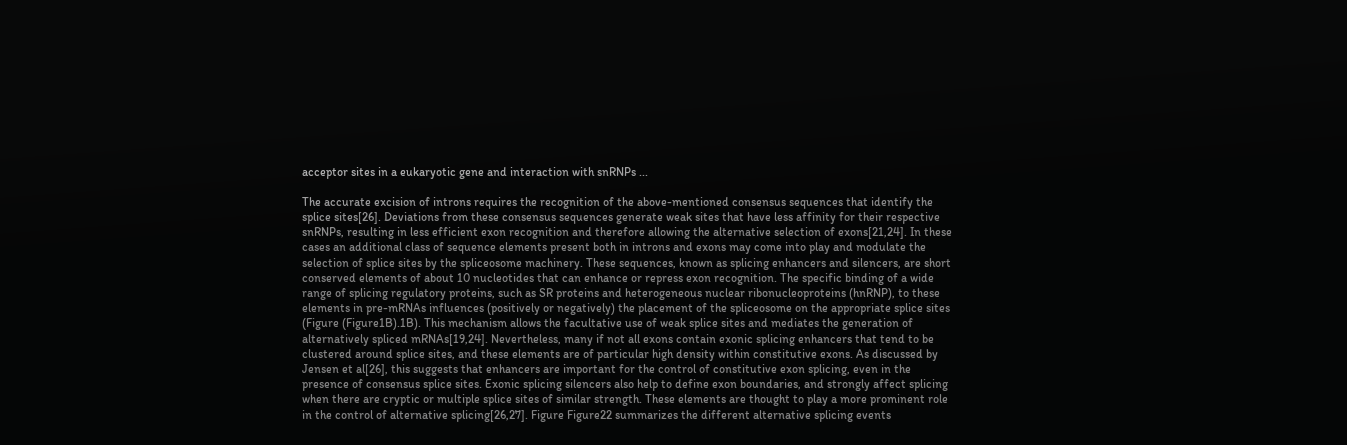acceptor sites in a eukaryotic gene and interaction with snRNPs ...

The accurate excision of introns requires the recognition of the above-mentioned consensus sequences that identify the splice sites[26]. Deviations from these consensus sequences generate weak sites that have less affinity for their respective snRNPs, resulting in less efficient exon recognition and therefore allowing the alternative selection of exons[21,24]. In these cases an additional class of sequence elements present both in introns and exons may come into play and modulate the selection of splice sites by the spliceosome machinery. These sequences, known as splicing enhancers and silencers, are short conserved elements of about 10 nucleotides that can enhance or repress exon recognition. The specific binding of a wide range of splicing regulatory proteins, such as SR proteins and heterogeneous nuclear ribonucleoproteins (hnRNP), to these elements in pre-mRNAs influences (positively or negatively) the placement of the spliceosome on the appropriate splice sites (Figure (Figure1B).1B). This mechanism allows the facultative use of weak splice sites and mediates the generation of alternatively spliced mRNAs[19,24]. Nevertheless, many if not all exons contain exonic splicing enhancers that tend to be clustered around splice sites, and these elements are of particular high density within constitutive exons. As discussed by Jensen et al[26], this suggests that enhancers are important for the control of constitutive exon splicing, even in the presence of consensus splice sites. Exonic splicing silencers also help to define exon boundaries, and strongly affect splicing when there are cryptic or multiple splice sites of similar strength. These elements are thought to play a more prominent role in the control of alternative splicing[26,27]. Figure Figure22 summarizes the different alternative splicing events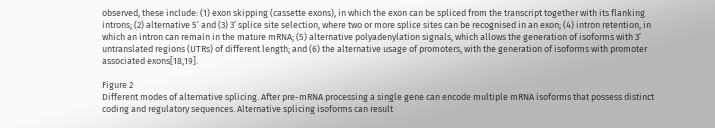observed, these include: (1) exon skipping (cassette exons), in which the exon can be spliced from the transcript together with its flanking introns; (2) alternative 5’ and (3) 3’ splice site selection, where two or more splice sites can be recognised in an exon; (4) intron retention, in which an intron can remain in the mature mRNA; (5) alternative polyadenylation signals, which allows the generation of isoforms with 3’ untranslated regions (UTRs) of different length; and (6) the alternative usage of promoters, with the generation of isoforms with promoter associated exons[18,19].

Figure 2
Different modes of alternative splicing. After pre-mRNA processing a single gene can encode multiple mRNA isoforms that possess distinct coding and regulatory sequences. Alternative splicing isoforms can result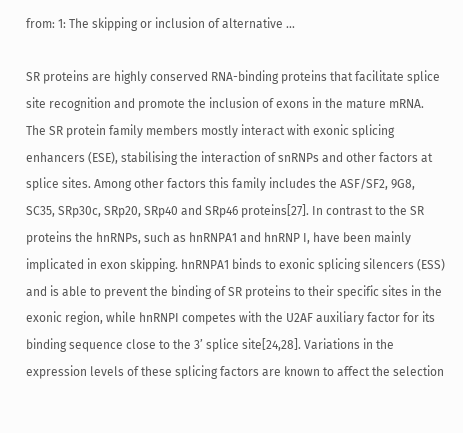from: 1: The skipping or inclusion of alternative ...

SR proteins are highly conserved RNA-binding proteins that facilitate splice site recognition and promote the inclusion of exons in the mature mRNA. The SR protein family members mostly interact with exonic splicing enhancers (ESE), stabilising the interaction of snRNPs and other factors at splice sites. Among other factors this family includes the ASF/SF2, 9G8, SC35, SRp30c, SRp20, SRp40 and SRp46 proteins[27]. In contrast to the SR proteins the hnRNPs, such as hnRNPA1 and hnRNP I, have been mainly implicated in exon skipping. hnRNPA1 binds to exonic splicing silencers (ESS) and is able to prevent the binding of SR proteins to their specific sites in the exonic region, while hnRNPI competes with the U2AF auxiliary factor for its binding sequence close to the 3’ splice site[24,28]. Variations in the expression levels of these splicing factors are known to affect the selection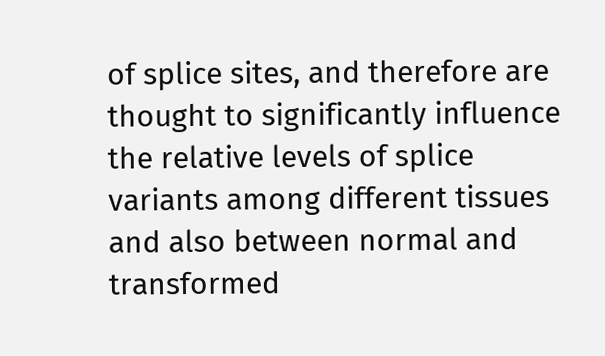of splice sites, and therefore are thought to significantly influence the relative levels of splice variants among different tissues and also between normal and transformed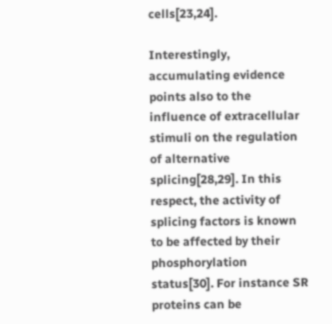cells[23,24].

Interestingly, accumulating evidence points also to the influence of extracellular stimuli on the regulation of alternative splicing[28,29]. In this respect, the activity of splicing factors is known to be affected by their phosphorylation status[30]. For instance SR proteins can be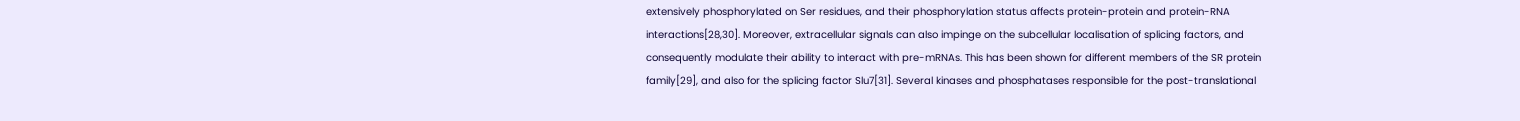extensively phosphorylated on Ser residues, and their phosphorylation status affects protein-protein and protein-RNA interactions[28,30]. Moreover, extracellular signals can also impinge on the subcellular localisation of splicing factors, and consequently modulate their ability to interact with pre-mRNAs. This has been shown for different members of the SR protein family[29], and also for the splicing factor Slu7[31]. Several kinases and phosphatases responsible for the post-translational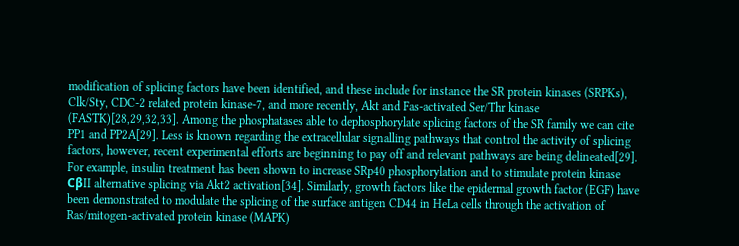modification of splicing factors have been identified, and these include for instance the SR protein kinases (SRPKs), Clk/Sty, CDC-2 related protein kinase-7, and more recently, Akt and Fas-activated Ser/Thr kinase (FASTK)[28,29,32,33]. Among the phosphatases able to dephosphorylate splicing factors of the SR family we can cite PP1 and PP2A[29]. Less is known regarding the extracellular signalling pathways that control the activity of splicing factors, however, recent experimental efforts are beginning to pay off and relevant pathways are being delineated[29]. For example, insulin treatment has been shown to increase SRp40 phosphorylation and to stimulate protein kinase CβII alternative splicing via Akt2 activation[34]. Similarly, growth factors like the epidermal growth factor (EGF) have been demonstrated to modulate the splicing of the surface antigen CD44 in HeLa cells through the activation of Ras/mitogen-activated protein kinase (MAPK)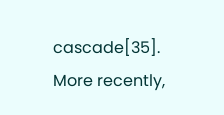cascade[35]. More recently,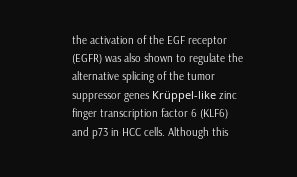the activation of the EGF receptor (EGFR) was also shown to regulate the alternative splicing of the tumor suppressor genes Krüppel-like zinc finger transcription factor 6 (KLF6) and p73 in HCC cells. Although this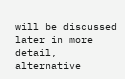will be discussed later in more detail, alternative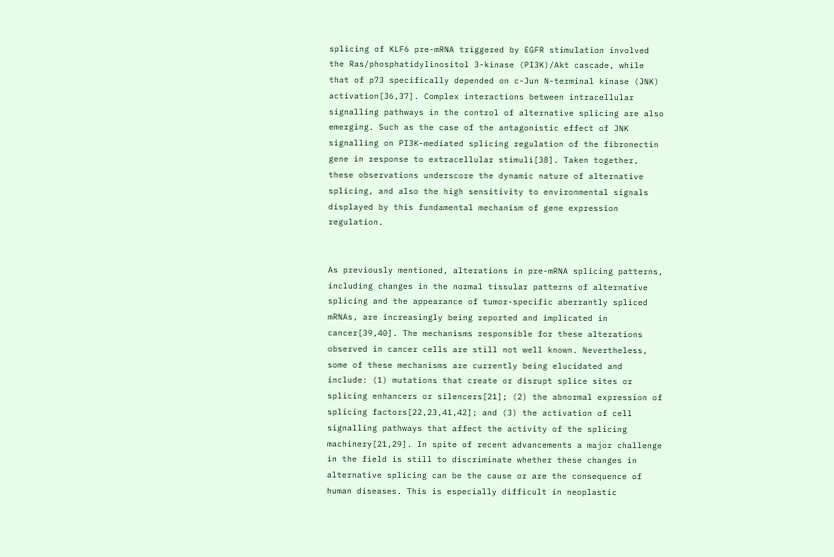splicing of KLF6 pre-mRNA triggered by EGFR stimulation involved the Ras/phosphatidylinositol 3-kinase (PI3K)/Akt cascade, while that of p73 specifically depended on c-Jun N-terminal kinase (JNK) activation[36,37]. Complex interactions between intracellular signalling pathways in the control of alternative splicing are also emerging. Such as the case of the antagonistic effect of JNK signalling on PI3K-mediated splicing regulation of the fibronectin gene in response to extracellular stimuli[38]. Taken together, these observations underscore the dynamic nature of alternative splicing, and also the high sensitivity to environmental signals displayed by this fundamental mechanism of gene expression regulation.


As previously mentioned, alterations in pre-mRNA splicing patterns, including changes in the normal tissular patterns of alternative splicing and the appearance of tumor-specific aberrantly spliced mRNAs, are increasingly being reported and implicated in cancer[39,40]. The mechanisms responsible for these alterations observed in cancer cells are still not well known. Nevertheless, some of these mechanisms are currently being elucidated and include: (1) mutations that create or disrupt splice sites or splicing enhancers or silencers[21]; (2) the abnormal expression of splicing factors[22,23,41,42]; and (3) the activation of cell signalling pathways that affect the activity of the splicing machinery[21,29]. In spite of recent advancements a major challenge in the field is still to discriminate whether these changes in alternative splicing can be the cause or are the consequence of human diseases. This is especially difficult in neoplastic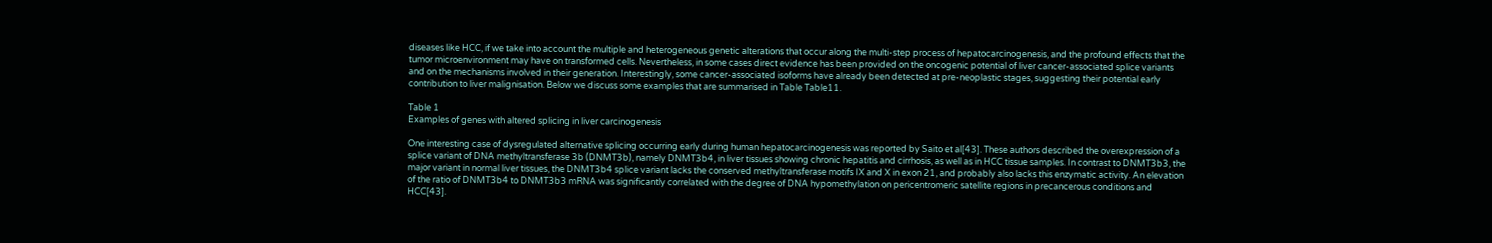diseases like HCC, if we take into account the multiple and heterogeneous genetic alterations that occur along the multi-step process of hepatocarcinogenesis, and the profound effects that the tumor microenvironment may have on transformed cells. Nevertheless, in some cases direct evidence has been provided on the oncogenic potential of liver cancer-associated splice variants and on the mechanisms involved in their generation. Interestingly, some cancer-associated isoforms have already been detected at pre-neoplastic stages, suggesting their potential early contribution to liver malignisation. Below we discuss some examples that are summarised in Table Table11.

Table 1
Examples of genes with altered splicing in liver carcinogenesis

One interesting case of dysregulated alternative splicing occurring early during human hepatocarcinogenesis was reported by Saito et al[43]. These authors described the overexpression of a splice variant of DNA methyltransferase 3b (DNMT3b), namely DNMT3b4, in liver tissues showing chronic hepatitis and cirrhosis, as well as in HCC tissue samples. In contrast to DNMT3b3, the major variant in normal liver tissues, the DNMT3b4 splice variant lacks the conserved methyltransferase motifs IX and X in exon 21, and probably also lacks this enzymatic activity. An elevation of the ratio of DNMT3b4 to DNMT3b3 mRNA was significantly correlated with the degree of DNA hypomethylation on pericentromeric satellite regions in precancerous conditions and HCC[43].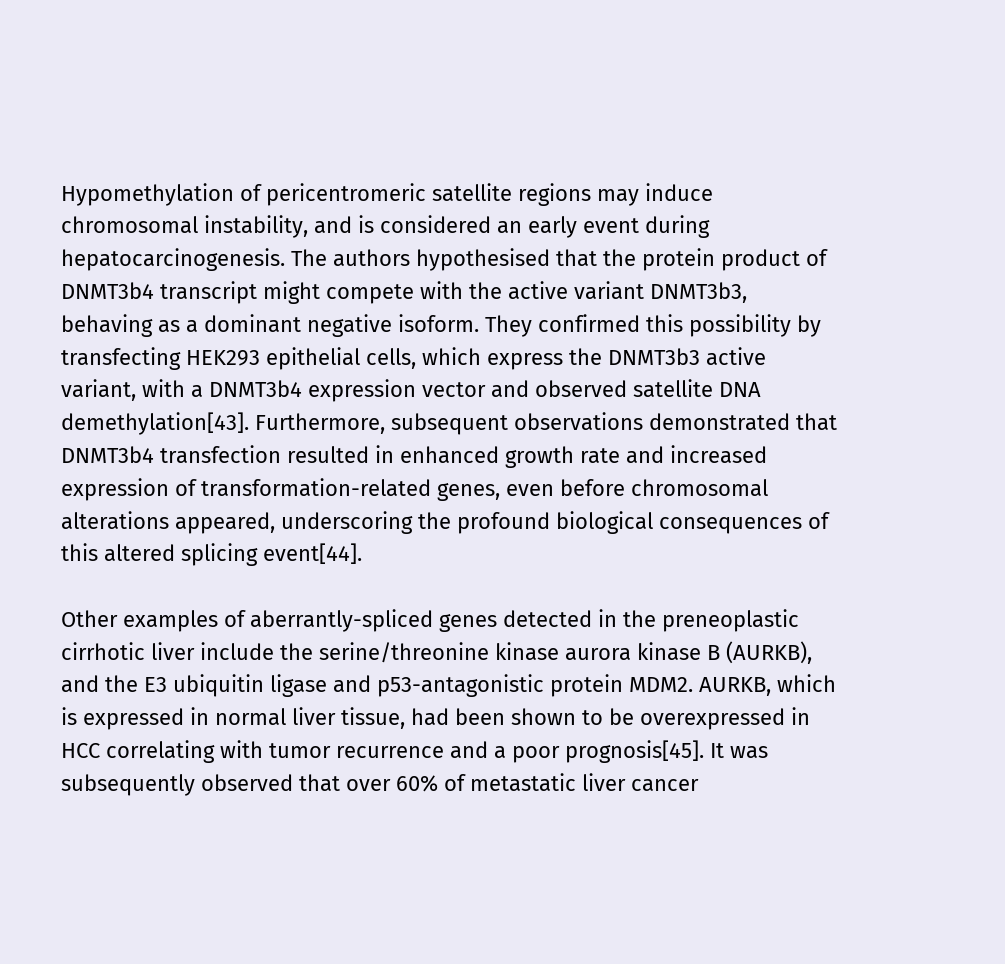Hypomethylation of pericentromeric satellite regions may induce chromosomal instability, and is considered an early event during hepatocarcinogenesis. The authors hypothesised that the protein product of DNMT3b4 transcript might compete with the active variant DNMT3b3, behaving as a dominant negative isoform. They confirmed this possibility by transfecting HEK293 epithelial cells, which express the DNMT3b3 active variant, with a DNMT3b4 expression vector and observed satellite DNA demethylation[43]. Furthermore, subsequent observations demonstrated that DNMT3b4 transfection resulted in enhanced growth rate and increased expression of transformation-related genes, even before chromosomal alterations appeared, underscoring the profound biological consequences of this altered splicing event[44].

Other examples of aberrantly-spliced genes detected in the preneoplastic cirrhotic liver include the serine/threonine kinase aurora kinase B (AURKB), and the E3 ubiquitin ligase and p53-antagonistic protein MDM2. AURKB, which is expressed in normal liver tissue, had been shown to be overexpressed in HCC correlating with tumor recurrence and a poor prognosis[45]. It was subsequently observed that over 60% of metastatic liver cancer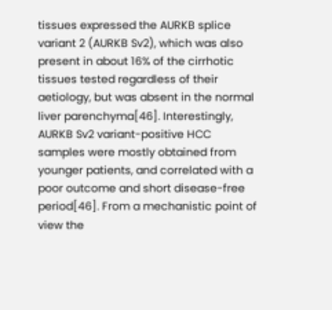tissues expressed the AURKB splice variant 2 (AURKB Sv2), which was also present in about 16% of the cirrhotic tissues tested regardless of their aetiology, but was absent in the normal liver parenchyma[46]. Interestingly, AURKB Sv2 variant-positive HCC samples were mostly obtained from younger patients, and correlated with a poor outcome and short disease-free period[46]. From a mechanistic point of view the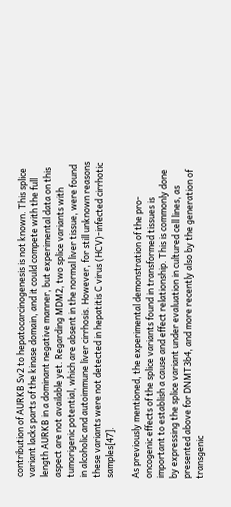contribution of AURKB Sv2 to hepatocarcinogenesis is not known. This splice variant lacks parts of the kinase domain, and it could compete with the full length AURKB in a dominant negative manner, but experimental data on this aspect are not available yet. Regarding MDM2, two splice variants with tumorigenic potential, which are absent in the normal liver tissue, were found in alcoholic and autoimmune liver cirrhosis. However, for still unknown reasons these variants were not detected in hepatitis C virus (HCV)-infected cirrhotic samples[47].

As previously mentioned, the experimental demonstration of the pro-oncogenic effects of the splice variants found in transformed tissues is important to establish a cause and effect relationship. This is commonly done by expressing the splice variant under evaluation in cultured cell lines, as presented above for DNMT3b4, and more recently also by the generation of transgenic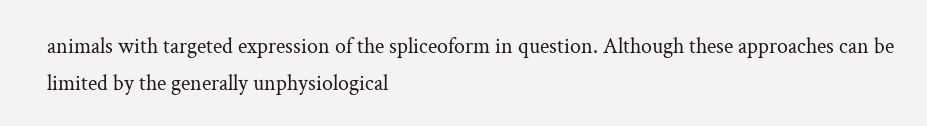animals with targeted expression of the spliceoform in question. Although these approaches can be limited by the generally unphysiological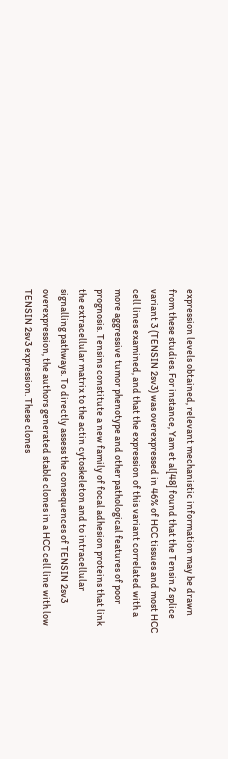expression levels obtained, relevant mechanistic information may be drawn from these studies. For instance, Yam et al[48] found that the Tensin 2 splice variant 3 (TENSIN 2sv3) was overexpressed in 46% of HCC tissues and most HCC cell lines examined, and that the expression of this variant correlated with a more aggressive tumor phenotype and other pathological features of poor prognosis. Tensins constitute a new family of focal adhesion proteins that link the extracellular matrix to the actin cytoskeleton and to intracellular signalling pathways. To directly assess the consequences of TENSIN 2sv3 overexpression, the authors generated stable clones in a HCC cell line with low TENSIN 2sv3 expression. These clones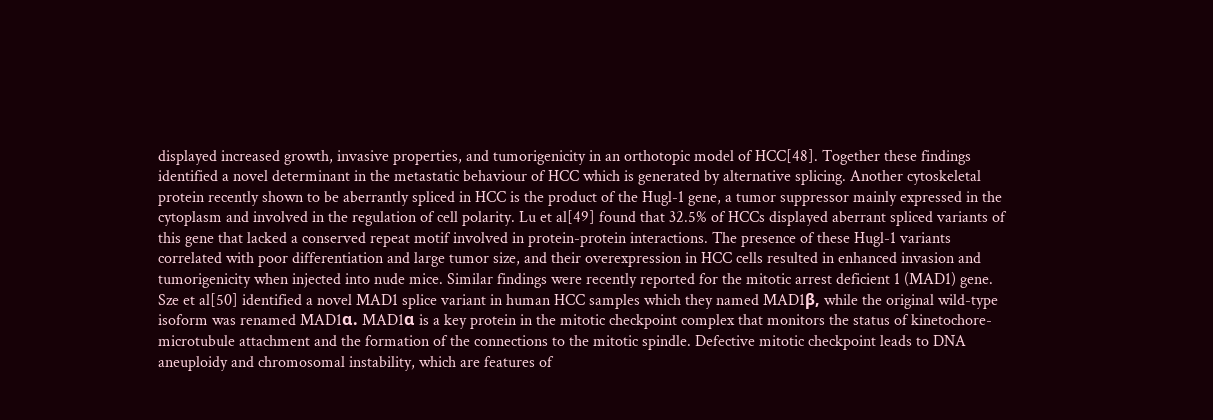displayed increased growth, invasive properties, and tumorigenicity in an orthotopic model of HCC[48]. Together these findings identified a novel determinant in the metastatic behaviour of HCC which is generated by alternative splicing. Another cytoskeletal protein recently shown to be aberrantly spliced in HCC is the product of the Hugl-1 gene, a tumor suppressor mainly expressed in the cytoplasm and involved in the regulation of cell polarity. Lu et al[49] found that 32.5% of HCCs displayed aberrant spliced variants of this gene that lacked a conserved repeat motif involved in protein-protein interactions. The presence of these Hugl-1 variants correlated with poor differentiation and large tumor size, and their overexpression in HCC cells resulted in enhanced invasion and tumorigenicity when injected into nude mice. Similar findings were recently reported for the mitotic arrest deficient 1 (MAD1) gene. Sze et al[50] identified a novel MAD1 splice variant in human HCC samples which they named MAD1β, while the original wild-type isoform was renamed MAD1α. MAD1α is a key protein in the mitotic checkpoint complex that monitors the status of kinetochore-microtubule attachment and the formation of the connections to the mitotic spindle. Defective mitotic checkpoint leads to DNA aneuploidy and chromosomal instability, which are features of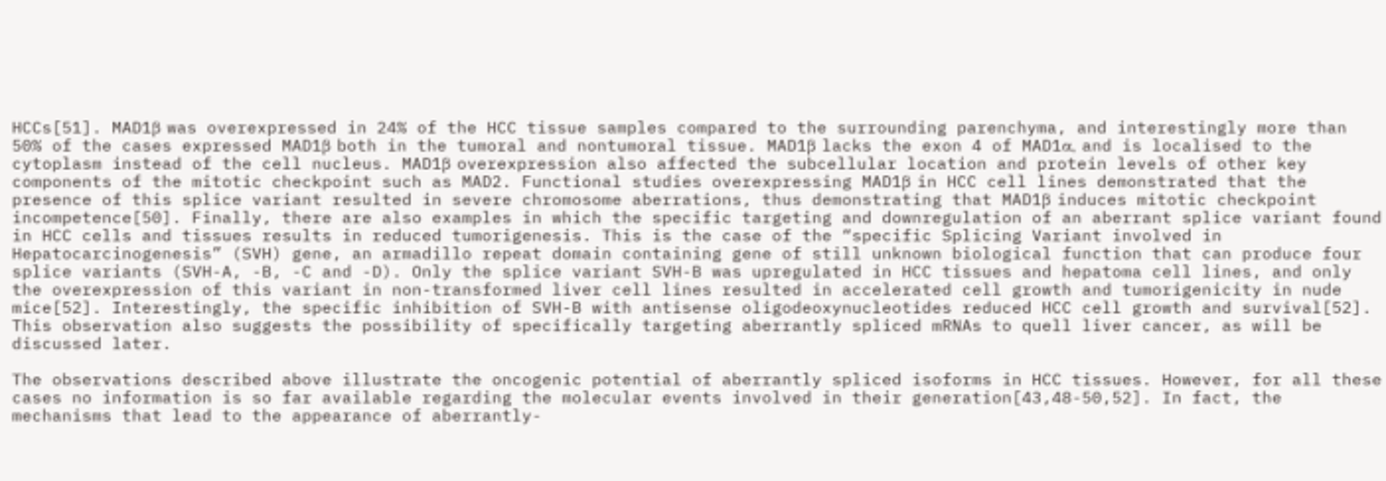HCCs[51]. MAD1β was overexpressed in 24% of the HCC tissue samples compared to the surrounding parenchyma, and interestingly more than 50% of the cases expressed MAD1β both in the tumoral and nontumoral tissue. MAD1β lacks the exon 4 of MAD1α, and is localised to the cytoplasm instead of the cell nucleus. MAD1β overexpression also affected the subcellular location and protein levels of other key components of the mitotic checkpoint such as MAD2. Functional studies overexpressing MAD1β in HCC cell lines demonstrated that the presence of this splice variant resulted in severe chromosome aberrations, thus demonstrating that MAD1β induces mitotic checkpoint incompetence[50]. Finally, there are also examples in which the specific targeting and downregulation of an aberrant splice variant found in HCC cells and tissues results in reduced tumorigenesis. This is the case of the “specific Splicing Variant involved in Hepatocarcinogenesis” (SVH) gene, an armadillo repeat domain containing gene of still unknown biological function that can produce four splice variants (SVH-A, -B, -C and -D). Only the splice variant SVH-B was upregulated in HCC tissues and hepatoma cell lines, and only the overexpression of this variant in non-transformed liver cell lines resulted in accelerated cell growth and tumorigenicity in nude mice[52]. Interestingly, the specific inhibition of SVH-B with antisense oligodeoxynucleotides reduced HCC cell growth and survival[52]. This observation also suggests the possibility of specifically targeting aberrantly spliced mRNAs to quell liver cancer, as will be discussed later.

The observations described above illustrate the oncogenic potential of aberrantly spliced isoforms in HCC tissues. However, for all these cases no information is so far available regarding the molecular events involved in their generation[43,48-50,52]. In fact, the mechanisms that lead to the appearance of aberrantly-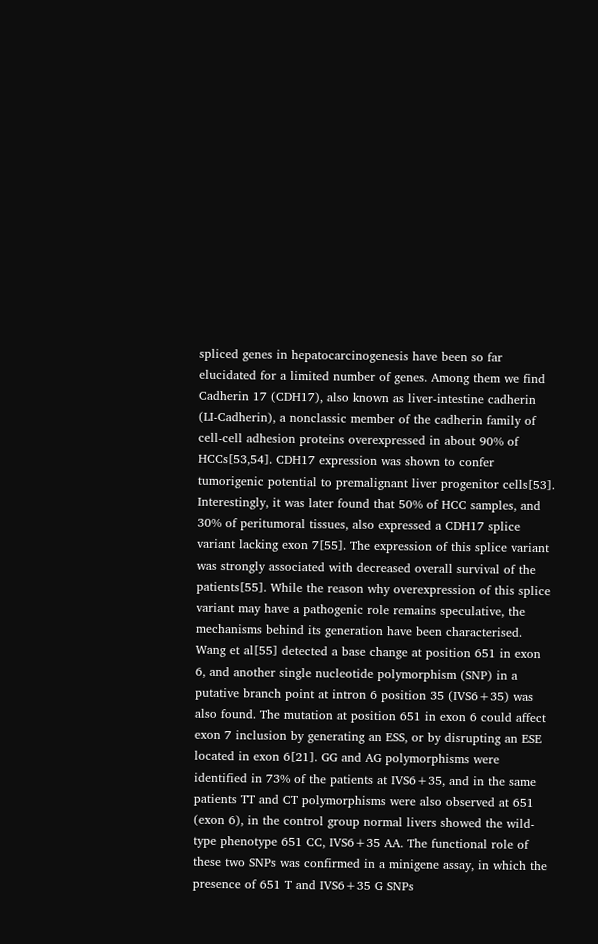spliced genes in hepatocarcinogenesis have been so far elucidated for a limited number of genes. Among them we find Cadherin 17 (CDH17), also known as liver-intestine cadherin (LI-Cadherin), a nonclassic member of the cadherin family of cell-cell adhesion proteins overexpressed in about 90% of HCCs[53,54]. CDH17 expression was shown to confer tumorigenic potential to premalignant liver progenitor cells[53]. Interestingly, it was later found that 50% of HCC samples, and 30% of peritumoral tissues, also expressed a CDH17 splice variant lacking exon 7[55]. The expression of this splice variant was strongly associated with decreased overall survival of the patients[55]. While the reason why overexpression of this splice variant may have a pathogenic role remains speculative, the mechanisms behind its generation have been characterised. Wang et al[55] detected a base change at position 651 in exon 6, and another single nucleotide polymorphism (SNP) in a putative branch point at intron 6 position 35 (IVS6+35) was also found. The mutation at position 651 in exon 6 could affect exon 7 inclusion by generating an ESS, or by disrupting an ESE located in exon 6[21]. GG and AG polymorphisms were identified in 73% of the patients at IVS6+35, and in the same patients TT and CT polymorphisms were also observed at 651 (exon 6), in the control group normal livers showed the wild-type phenotype 651 CC, IVS6+35 AA. The functional role of these two SNPs was confirmed in a minigene assay, in which the presence of 651 T and IVS6+35 G SNPs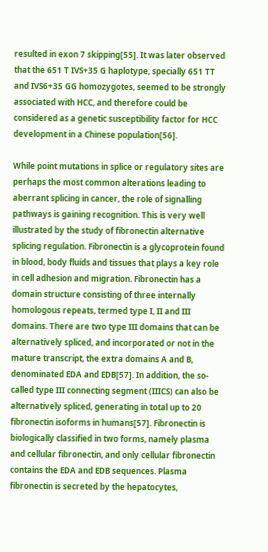resulted in exon 7 skipping[55]. It was later observed that the 651 T IVS+35 G haplotype, specially 651 TT and IVS6+35 GG homozygotes, seemed to be strongly associated with HCC, and therefore could be considered as a genetic susceptibility factor for HCC development in a Chinese population[56].

While point mutations in splice or regulatory sites are perhaps the most common alterations leading to aberrant splicing in cancer, the role of signalling pathways is gaining recognition. This is very well illustrated by the study of fibronectin alternative splicing regulation. Fibronectin is a glycoprotein found in blood, body fluids and tissues that plays a key role in cell adhesion and migration. Fibronectin has a domain structure consisting of three internally homologous repeats, termed type I, II and III domains. There are two type III domains that can be alternatively spliced, and incorporated or not in the mature transcript, the extra domains A and B, denominated EDA and EDB[57]. In addition, the so-called type III connecting segment (IIICS) can also be alternatively spliced, generating in total up to 20 fibronectin isoforms in humans[57]. Fibronectin is biologically classified in two forms, namely plasma and cellular fibronectin, and only cellular fibronectin contains the EDA and EDB sequences. Plasma fibronectin is secreted by the hepatocytes,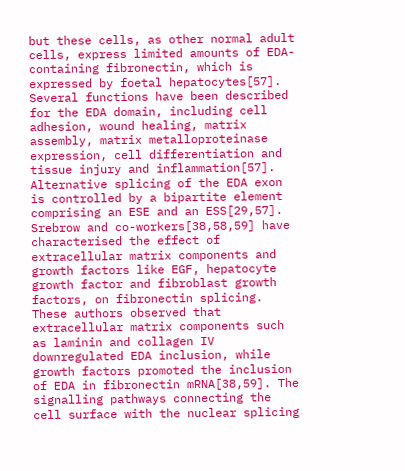but these cells, as other normal adult cells, express limited amounts of EDA-containing fibronectin, which is expressed by foetal hepatocytes[57]. Several functions have been described for the EDA domain, including cell adhesion, wound healing, matrix assembly, matrix metalloproteinase expression, cell differentiation and tissue injury and inflammation[57]. Alternative splicing of the EDA exon is controlled by a bipartite element comprising an ESE and an ESS[29,57]. Srebrow and co-workers[38,58,59] have characterised the effect of extracellular matrix components and growth factors like EGF, hepatocyte growth factor and fibroblast growth factors, on fibronectin splicing. These authors observed that extracellular matrix components such as laminin and collagen IV downregulated EDA inclusion, while growth factors promoted the inclusion of EDA in fibronectin mRNA[38,59]. The signalling pathways connecting the cell surface with the nuclear splicing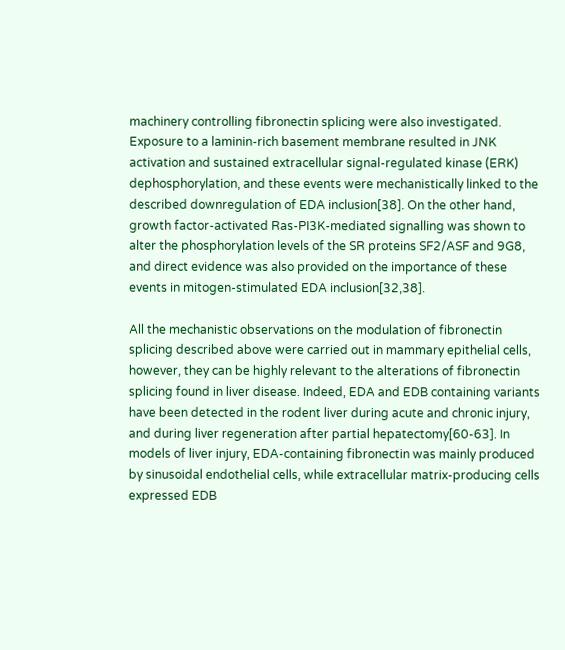machinery controlling fibronectin splicing were also investigated. Exposure to a laminin-rich basement membrane resulted in JNK activation and sustained extracellular signal-regulated kinase (ERK) dephosphorylation, and these events were mechanistically linked to the described downregulation of EDA inclusion[38]. On the other hand, growth factor-activated Ras-PI3K-mediated signalling was shown to alter the phosphorylation levels of the SR proteins SF2/ASF and 9G8, and direct evidence was also provided on the importance of these events in mitogen-stimulated EDA inclusion[32,38].

All the mechanistic observations on the modulation of fibronectin splicing described above were carried out in mammary epithelial cells, however, they can be highly relevant to the alterations of fibronectin splicing found in liver disease. Indeed, EDA and EDB containing variants have been detected in the rodent liver during acute and chronic injury, and during liver regeneration after partial hepatectomy[60-63]. In models of liver injury, EDA-containing fibronectin was mainly produced by sinusoidal endothelial cells, while extracellular matrix-producing cells expressed EDB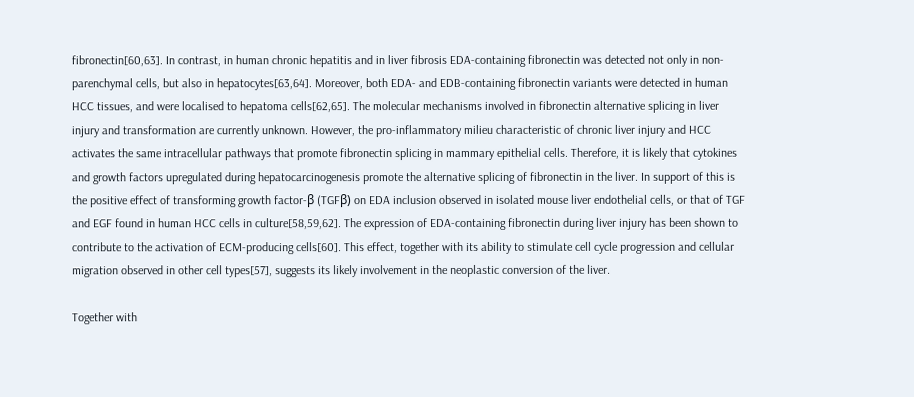fibronectin[60,63]. In contrast, in human chronic hepatitis and in liver fibrosis EDA-containing fibronectin was detected not only in non-parenchymal cells, but also in hepatocytes[63,64]. Moreover, both EDA- and EDB-containing fibronectin variants were detected in human HCC tissues, and were localised to hepatoma cells[62,65]. The molecular mechanisms involved in fibronectin alternative splicing in liver injury and transformation are currently unknown. However, the pro-inflammatory milieu characteristic of chronic liver injury and HCC activates the same intracellular pathways that promote fibronectin splicing in mammary epithelial cells. Therefore, it is likely that cytokines and growth factors upregulated during hepatocarcinogenesis promote the alternative splicing of fibronectin in the liver. In support of this is the positive effect of transforming growth factor-β (TGFβ) on EDA inclusion observed in isolated mouse liver endothelial cells, or that of TGF and EGF found in human HCC cells in culture[58,59,62]. The expression of EDA-containing fibronectin during liver injury has been shown to contribute to the activation of ECM-producing cells[60]. This effect, together with its ability to stimulate cell cycle progression and cellular migration observed in other cell types[57], suggests its likely involvement in the neoplastic conversion of the liver.

Together with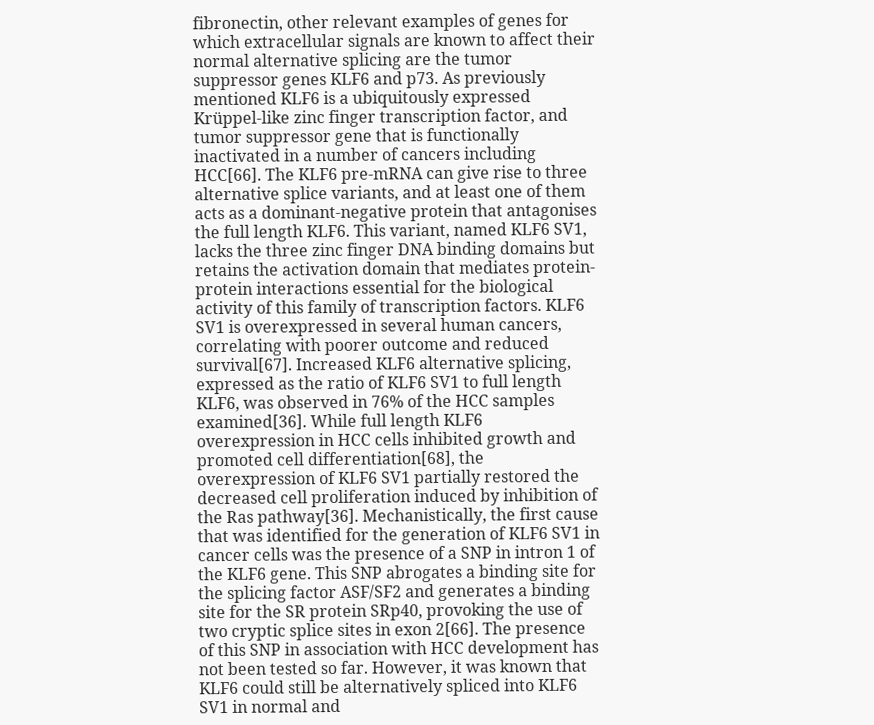fibronectin, other relevant examples of genes for which extracellular signals are known to affect their normal alternative splicing are the tumor suppressor genes KLF6 and p73. As previously mentioned KLF6 is a ubiquitously expressed Krüppel-like zinc finger transcription factor, and tumor suppressor gene that is functionally inactivated in a number of cancers including HCC[66]. The KLF6 pre-mRNA can give rise to three alternative splice variants, and at least one of them acts as a dominant-negative protein that antagonises the full length KLF6. This variant, named KLF6 SV1, lacks the three zinc finger DNA binding domains but retains the activation domain that mediates protein-protein interactions essential for the biological activity of this family of transcription factors. KLF6 SV1 is overexpressed in several human cancers, correlating with poorer outcome and reduced survival[67]. Increased KLF6 alternative splicing, expressed as the ratio of KLF6 SV1 to full length KLF6, was observed in 76% of the HCC samples examined[36]. While full length KLF6 overexpression in HCC cells inhibited growth and promoted cell differentiation[68], the overexpression of KLF6 SV1 partially restored the decreased cell proliferation induced by inhibition of the Ras pathway[36]. Mechanistically, the first cause that was identified for the generation of KLF6 SV1 in cancer cells was the presence of a SNP in intron 1 of the KLF6 gene. This SNP abrogates a binding site for the splicing factor ASF/SF2 and generates a binding site for the SR protein SRp40, provoking the use of two cryptic splice sites in exon 2[66]. The presence of this SNP in association with HCC development has not been tested so far. However, it was known that KLF6 could still be alternatively spliced into KLF6 SV1 in normal and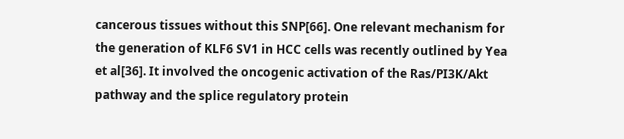cancerous tissues without this SNP[66]. One relevant mechanism for the generation of KLF6 SV1 in HCC cells was recently outlined by Yea et al[36]. It involved the oncogenic activation of the Ras/PI3K/Akt pathway and the splice regulatory protein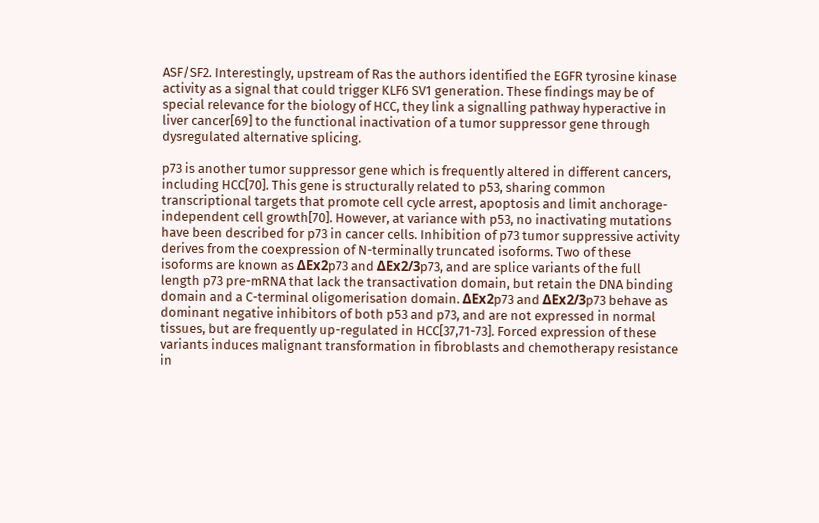ASF/SF2. Interestingly, upstream of Ras the authors identified the EGFR tyrosine kinase activity as a signal that could trigger KLF6 SV1 generation. These findings may be of special relevance for the biology of HCC, they link a signalling pathway hyperactive in liver cancer[69] to the functional inactivation of a tumor suppressor gene through dysregulated alternative splicing.

p73 is another tumor suppressor gene which is frequently altered in different cancers, including HCC[70]. This gene is structurally related to p53, sharing common transcriptional targets that promote cell cycle arrest, apoptosis and limit anchorage-independent cell growth[70]. However, at variance with p53, no inactivating mutations have been described for p73 in cancer cells. Inhibition of p73 tumor suppressive activity derives from the coexpression of N-terminally truncated isoforms. Two of these isoforms are known as ΔEx2p73 and ΔEx2/3p73, and are splice variants of the full length p73 pre-mRNA that lack the transactivation domain, but retain the DNA binding domain and a C-terminal oligomerisation domain. ΔEx2p73 and ΔEx2/3p73 behave as dominant negative inhibitors of both p53 and p73, and are not expressed in normal tissues, but are frequently up-regulated in HCC[37,71-73]. Forced expression of these variants induces malignant transformation in fibroblasts and chemotherapy resistance in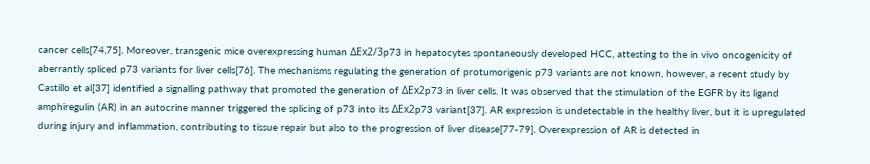cancer cells[74,75]. Moreover, transgenic mice overexpressing human ΔEx2/3p73 in hepatocytes spontaneously developed HCC, attesting to the in vivo oncogenicity of aberrantly spliced p73 variants for liver cells[76]. The mechanisms regulating the generation of protumorigenic p73 variants are not known, however, a recent study by Castillo et al[37] identified a signalling pathway that promoted the generation of ΔEx2p73 in liver cells. It was observed that the stimulation of the EGFR by its ligand amphiregulin (AR) in an autocrine manner triggered the splicing of p73 into its ΔEx2p73 variant[37]. AR expression is undetectable in the healthy liver, but it is upregulated during injury and inflammation, contributing to tissue repair but also to the progression of liver disease[77-79]. Overexpression of AR is detected in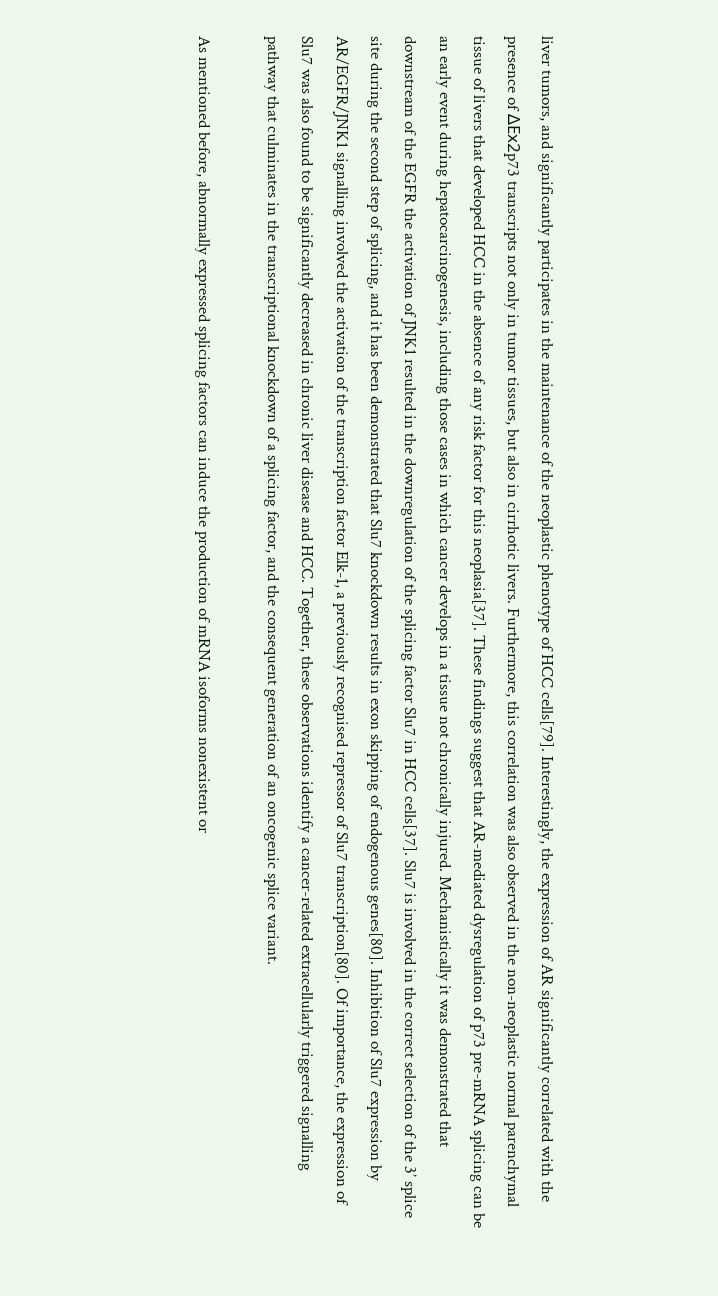liver tumors, and significantly participates in the maintenance of the neoplastic phenotype of HCC cells[79]. Interestingly, the expression of AR significantly correlated with the presence of ΔEx2p73 transcripts not only in tumor tissues, but also in cirrhotic livers. Furthermore, this correlation was also observed in the non-neoplastic normal parenchymal tissue of livers that developed HCC in the absence of any risk factor for this neoplasia[37]. These findings suggest that AR-mediated dysregulation of p73 pre-mRNA splicing can be an early event during hepatocarcinogenesis, including those cases in which cancer develops in a tissue not chronically injured. Mechanistically it was demonstrated that downstream of the EGFR the activation of JNK1 resulted in the downregulation of the splicing factor Slu7 in HCC cells[37]. Slu7 is involved in the correct selection of the 3’ splice site during the second step of splicing, and it has been demonstrated that Slu7 knockdown results in exon skipping of endogenous genes[80]. Inhibition of Slu7 expression by AR/EGFR/JNK1 signalling involved the activation of the transcription factor Elk-1, a previously recognised repressor of Slu7 transcription[80]. Of importance, the expression of Slu7 was also found to be significantly decreased in chronic liver disease and HCC. Together, these observations identify a cancer-related extracellularly triggered signalling pathway that culminates in the transcriptional knockdown of a splicing factor, and the consequent generation of an oncogenic splice variant.

As mentioned before, abnormally expressed splicing factors can induce the production of mRNA isoforms nonexistent or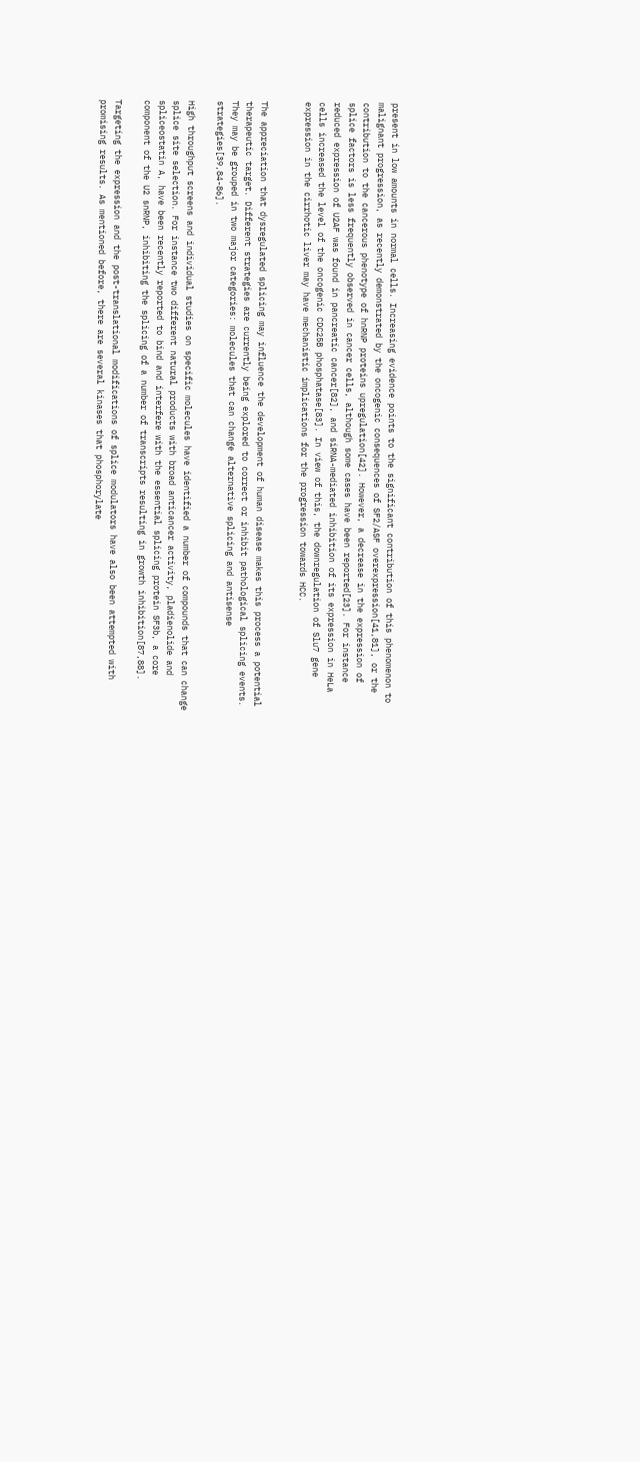present in low amounts in normal cells. Increasing evidence points to the significant contribution of this phenomenon to malignant progression, as recently demonstrated by the oncogenic consequences of SF2/ASF overexpression[41,81], or the contribution to the cancerous phenotype of hnRNP proteins upregulation[42]. However, a decrease in the expression of splice factors is less frequently observed in cancer cells, although some cases have been reported[23]. For instance reduced expression of U2AF was found in pancreatic cancer[82], and siRNA-mediated inhibition of its expression in HeLa cells increased the level of the oncogenic CDC25B phosphatase[83]. In view of this, the downregulation of Slu7 gene expression in the cirrhotic liver may have mechanistic implications for the progression towards HCC.


The appreciation that dysregulated splicing may influence the development of human disease makes this process a potential therapeutic target. Different strategies are currently being explored to correct or inhibit pathological splicing events. They may be grouped in two major categories: molecules that can change alternative splicing and antisense strategies[39,84-86].

High throughput screens and individual studies on specific molecules have identified a number of compounds that can change splice site selection. For instance two different natural products with broad anticancer activity, pladienolide and spliceostatin A, have been recently reported to bind and interfere with the essential splicing protein SF3b, a core component of the U2 snRNP, inhibiting the splicing of a number of transcripts resulting in growth inhibition[87,88].

Targeting the expression and the post-translational modifications of splice modulators have also been attempted with promising results. As mentioned before, there are several kinases that phosphorylate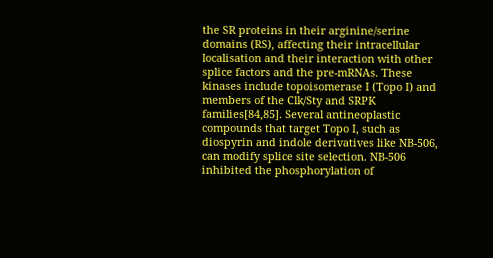the SR proteins in their arginine/serine domains (RS), affecting their intracellular localisation and their interaction with other splice factors and the pre-mRNAs. These kinases include topoisomerase I (Topo I) and members of the Clk/Sty and SRPK families[84,85]. Several antineoplastic compounds that target Topo I, such as diospyrin and indole derivatives like NB-506, can modify splice site selection. NB-506 inhibited the phosphorylation of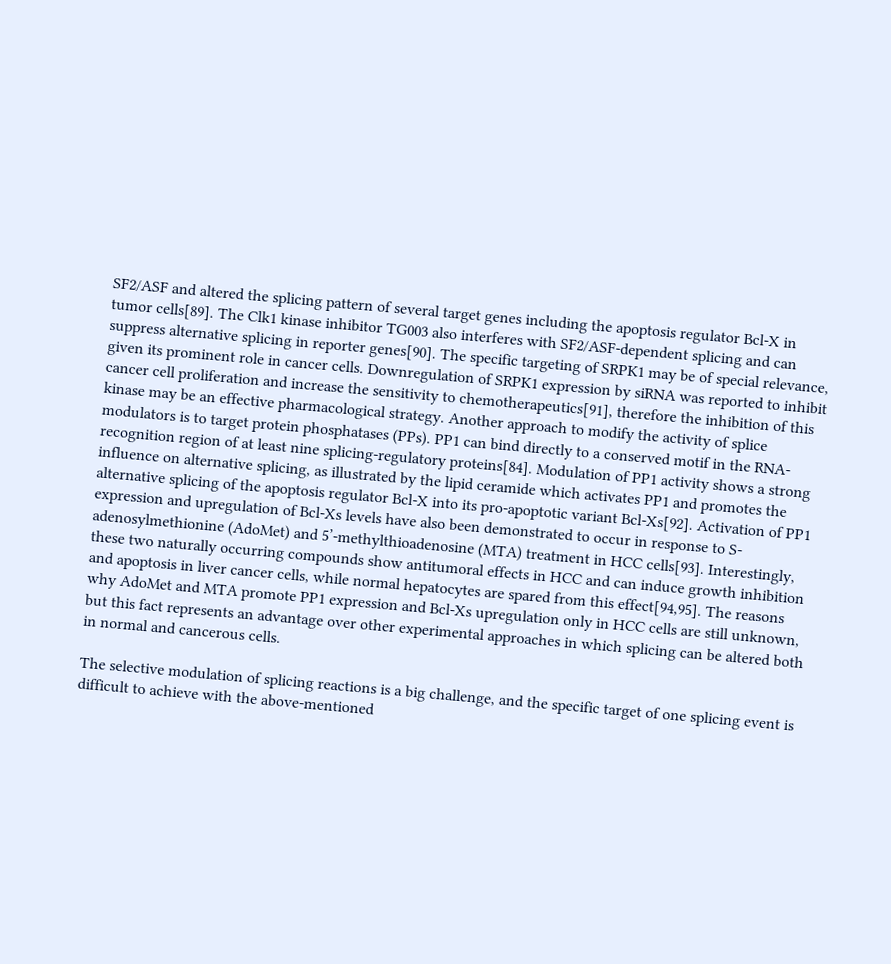SF2/ASF and altered the splicing pattern of several target genes including the apoptosis regulator Bcl-X in tumor cells[89]. The Clk1 kinase inhibitor TG003 also interferes with SF2/ASF-dependent splicing and can suppress alternative splicing in reporter genes[90]. The specific targeting of SRPK1 may be of special relevance, given its prominent role in cancer cells. Downregulation of SRPK1 expression by siRNA was reported to inhibit cancer cell proliferation and increase the sensitivity to chemotherapeutics[91], therefore the inhibition of this kinase may be an effective pharmacological strategy. Another approach to modify the activity of splice modulators is to target protein phosphatases (PPs). PP1 can bind directly to a conserved motif in the RNA-recognition region of at least nine splicing-regulatory proteins[84]. Modulation of PP1 activity shows a strong influence on alternative splicing, as illustrated by the lipid ceramide which activates PP1 and promotes the alternative splicing of the apoptosis regulator Bcl-X into its pro-apoptotic variant Bcl-Xs[92]. Activation of PP1 expression and upregulation of Bcl-Xs levels have also been demonstrated to occur in response to S-adenosylmethionine (AdoMet) and 5’-methylthioadenosine (MTA) treatment in HCC cells[93]. Interestingly, these two naturally occurring compounds show antitumoral effects in HCC and can induce growth inhibition and apoptosis in liver cancer cells, while normal hepatocytes are spared from this effect[94,95]. The reasons why AdoMet and MTA promote PP1 expression and Bcl-Xs upregulation only in HCC cells are still unknown, but this fact represents an advantage over other experimental approaches in which splicing can be altered both in normal and cancerous cells.

The selective modulation of splicing reactions is a big challenge, and the specific target of one splicing event is difficult to achieve with the above-mentioned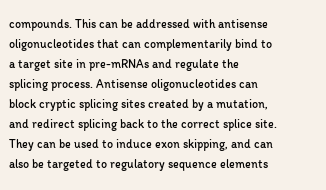compounds. This can be addressed with antisense oligonucleotides that can complementarily bind to a target site in pre-mRNAs and regulate the splicing process. Antisense oligonucleotides can block cryptic splicing sites created by a mutation, and redirect splicing back to the correct splice site. They can be used to induce exon skipping, and can also be targeted to regulatory sequence elements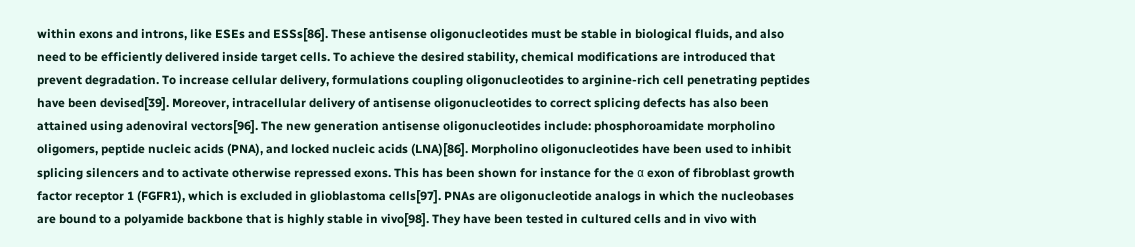within exons and introns, like ESEs and ESSs[86]. These antisense oligonucleotides must be stable in biological fluids, and also need to be efficiently delivered inside target cells. To achieve the desired stability, chemical modifications are introduced that prevent degradation. To increase cellular delivery, formulations coupling oligonucleotides to arginine-rich cell penetrating peptides have been devised[39]. Moreover, intracellular delivery of antisense oligonucleotides to correct splicing defects has also been attained using adenoviral vectors[96]. The new generation antisense oligonucleotides include: phosphoroamidate morpholino oligomers, peptide nucleic acids (PNA), and locked nucleic acids (LNA)[86]. Morpholino oligonucleotides have been used to inhibit splicing silencers and to activate otherwise repressed exons. This has been shown for instance for the α exon of fibroblast growth factor receptor 1 (FGFR1), which is excluded in glioblastoma cells[97]. PNAs are oligonucleotide analogs in which the nucleobases are bound to a polyamide backbone that is highly stable in vivo[98]. They have been tested in cultured cells and in vivo with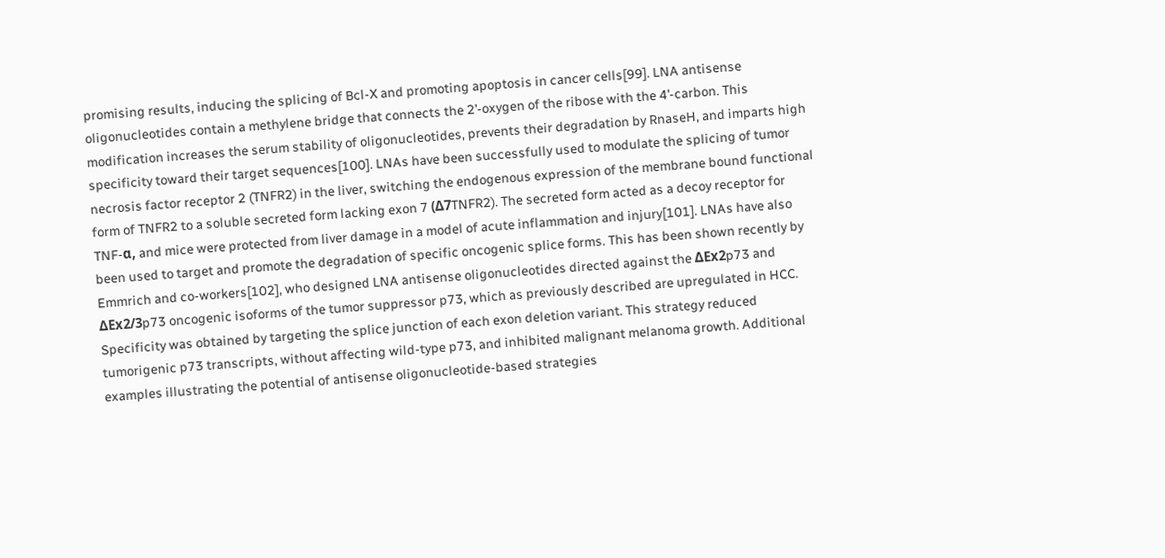promising results, inducing the splicing of Bcl-X and promoting apoptosis in cancer cells[99]. LNA antisense oligonucleotides contain a methylene bridge that connects the 2’-oxygen of the ribose with the 4’-carbon. This modification increases the serum stability of oligonucleotides, prevents their degradation by RnaseH, and imparts high specificity toward their target sequences[100]. LNAs have been successfully used to modulate the splicing of tumor necrosis factor receptor 2 (TNFR2) in the liver, switching the endogenous expression of the membrane bound functional form of TNFR2 to a soluble secreted form lacking exon 7 (Δ7TNFR2). The secreted form acted as a decoy receptor for TNF-α, and mice were protected from liver damage in a model of acute inflammation and injury[101]. LNAs have also been used to target and promote the degradation of specific oncogenic splice forms. This has been shown recently by Emmrich and co-workers[102], who designed LNA antisense oligonucleotides directed against the ΔEx2p73 and ΔEx2/3p73 oncogenic isoforms of the tumor suppressor p73, which as previously described are upregulated in HCC. Specificity was obtained by targeting the splice junction of each exon deletion variant. This strategy reduced tumorigenic p73 transcripts, without affecting wild-type p73, and inhibited malignant melanoma growth. Additional examples illustrating the potential of antisense oligonucleotide-based strategies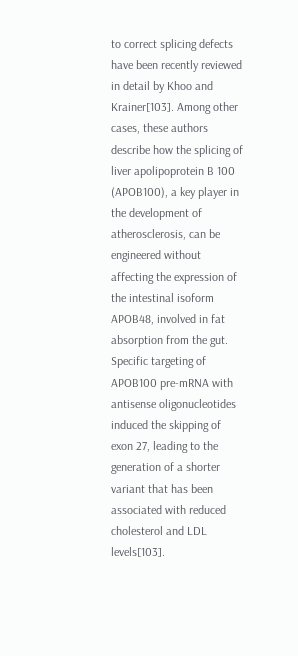to correct splicing defects have been recently reviewed in detail by Khoo and Krainer[103]. Among other cases, these authors describe how the splicing of liver apolipoprotein B 100 (APOB100), a key player in the development of atherosclerosis, can be engineered without affecting the expression of the intestinal isoform APOB48, involved in fat absorption from the gut. Specific targeting of APOB100 pre-mRNA with antisense oligonucleotides induced the skipping of exon 27, leading to the generation of a shorter variant that has been associated with reduced cholesterol and LDL levels[103].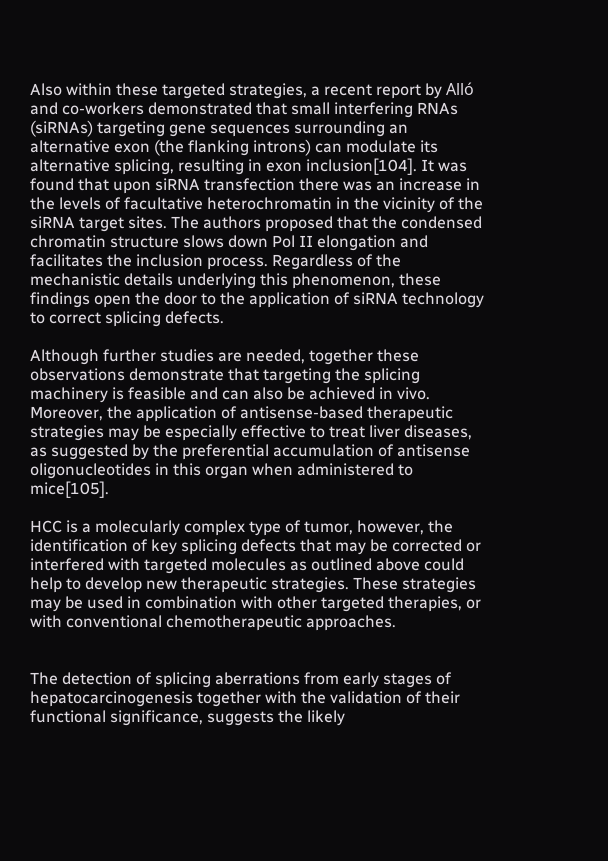Also within these targeted strategies, a recent report by Alló and co-workers demonstrated that small interfering RNAs (siRNAs) targeting gene sequences surrounding an alternative exon (the flanking introns) can modulate its alternative splicing, resulting in exon inclusion[104]. It was found that upon siRNA transfection there was an increase in the levels of facultative heterochromatin in the vicinity of the siRNA target sites. The authors proposed that the condensed chromatin structure slows down Pol II elongation and facilitates the inclusion process. Regardless of the mechanistic details underlying this phenomenon, these findings open the door to the application of siRNA technology to correct splicing defects.

Although further studies are needed, together these observations demonstrate that targeting the splicing machinery is feasible and can also be achieved in vivo. Moreover, the application of antisense-based therapeutic strategies may be especially effective to treat liver diseases, as suggested by the preferential accumulation of antisense oligonucleotides in this organ when administered to mice[105].

HCC is a molecularly complex type of tumor, however, the identification of key splicing defects that may be corrected or interfered with targeted molecules as outlined above could help to develop new therapeutic strategies. These strategies may be used in combination with other targeted therapies, or with conventional chemotherapeutic approaches.


The detection of splicing aberrations from early stages of hepatocarcinogenesis together with the validation of their functional significance, suggests the likely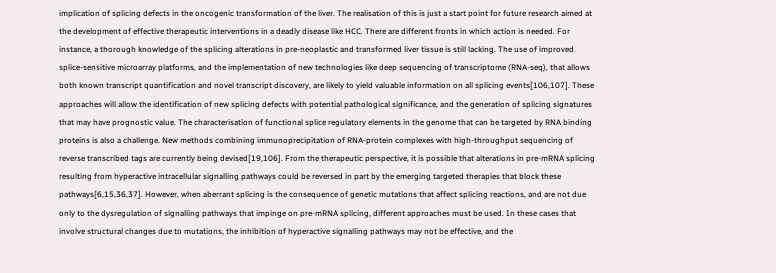implication of splicing defects in the oncogenic transformation of the liver. The realisation of this is just a start point for future research aimed at the development of effective therapeutic interventions in a deadly disease like HCC. There are different fronts in which action is needed. For instance, a thorough knowledge of the splicing alterations in pre-neoplastic and transformed liver tissue is still lacking. The use of improved splice-sensitive microarray platforms, and the implementation of new technologies like deep sequencing of transcriptome (RNA-seq), that allows both known transcript quantification and novel transcript discovery, are likely to yield valuable information on all splicing events[106,107]. These approaches will allow the identification of new splicing defects with potential pathological significance, and the generation of splicing signatures that may have prognostic value. The characterisation of functional splice regulatory elements in the genome that can be targeted by RNA binding proteins is also a challenge. New methods combining immunoprecipitation of RNA-protein complexes with high-throughput sequencing of reverse transcribed tags are currently being devised[19,106]. From the therapeutic perspective, it is possible that alterations in pre-mRNA splicing resulting from hyperactive intracellular signalling pathways could be reversed in part by the emerging targeted therapies that block these pathways[6,15,36,37]. However, when aberrant splicing is the consequence of genetic mutations that affect splicing reactions, and are not due only to the dysregulation of signalling pathways that impinge on pre-mRNA splicing, different approaches must be used. In these cases that involve structural changes due to mutations, the inhibition of hyperactive signalling pathways may not be effective, and the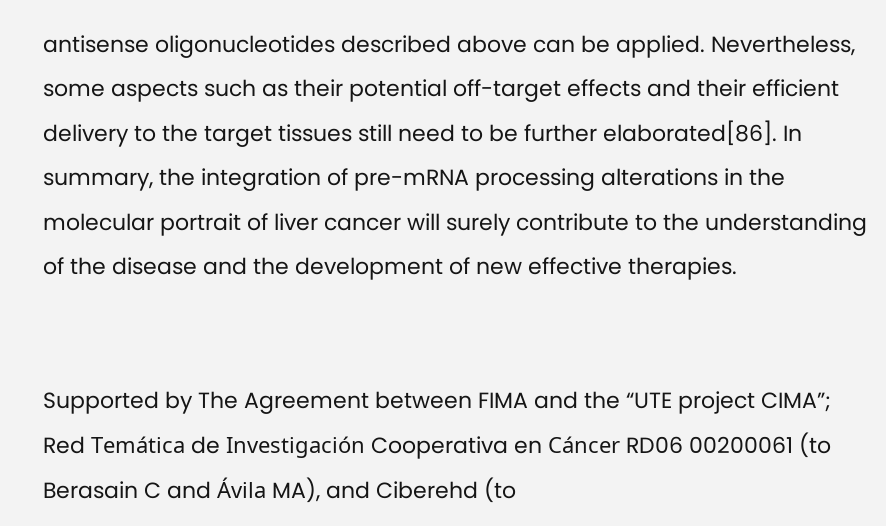antisense oligonucleotides described above can be applied. Nevertheless, some aspects such as their potential off-target effects and their efficient delivery to the target tissues still need to be further elaborated[86]. In summary, the integration of pre-mRNA processing alterations in the molecular portrait of liver cancer will surely contribute to the understanding of the disease and the development of new effective therapies.


Supported by The Agreement between FIMA and the “UTE project CIMA”; Red Temática de Investigación Cooperativa en Cáncer RD06 00200061 (to Berasain C and Ávila MA), and Ciberehd (to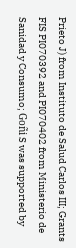Prieto J) from Instituto de Salud Carlos III; Grants FIS PI070392 and PI070402 from Ministerio de Sanidad y Consumo; Goñi S was supported by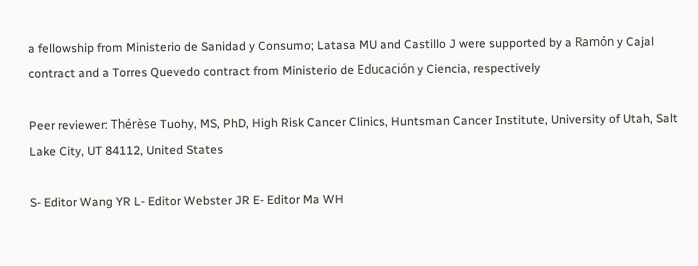a fellowship from Ministerio de Sanidad y Consumo; Latasa MU and Castillo J were supported by a Ramón y Cajal contract and a Torres Quevedo contract from Ministerio de Educación y Ciencia, respectively

Peer reviewer: Thérèse Tuohy, MS, PhD, High Risk Cancer Clinics, Huntsman Cancer Institute, University of Utah, Salt Lake City, UT 84112, United States

S- Editor Wang YR L- Editor Webster JR E- Editor Ma WH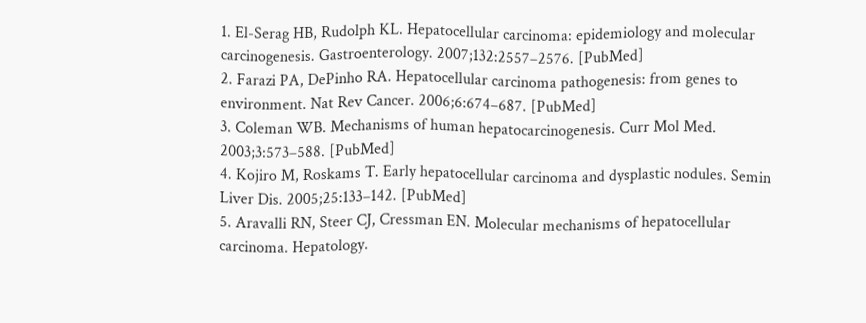1. El-Serag HB, Rudolph KL. Hepatocellular carcinoma: epidemiology and molecular carcinogenesis. Gastroenterology. 2007;132:2557–2576. [PubMed]
2. Farazi PA, DePinho RA. Hepatocellular carcinoma pathogenesis: from genes to environment. Nat Rev Cancer. 2006;6:674–687. [PubMed]
3. Coleman WB. Mechanisms of human hepatocarcinogenesis. Curr Mol Med. 2003;3:573–588. [PubMed]
4. Kojiro M, Roskams T. Early hepatocellular carcinoma and dysplastic nodules. Semin Liver Dis. 2005;25:133–142. [PubMed]
5. Aravalli RN, Steer CJ, Cressman EN. Molecular mechanisms of hepatocellular carcinoma. Hepatology.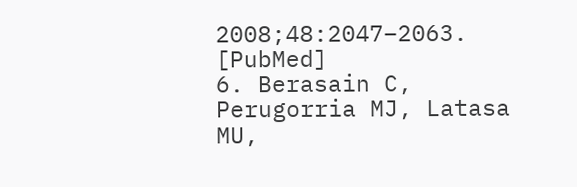2008;48:2047–2063. [PubMed]
6. Berasain C, Perugorria MJ, Latasa MU,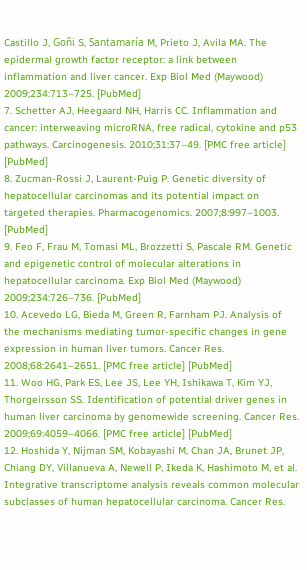Castillo J, Goñi S, Santamaría M, Prieto J, Avila MA. The epidermal growth factor receptor: a link between inflammation and liver cancer. Exp Biol Med (Maywood) 2009;234:713–725. [PubMed]
7. Schetter AJ, Heegaard NH, Harris CC. Inflammation and cancer: interweaving microRNA, free radical, cytokine and p53 pathways. Carcinogenesis. 2010;31:37–49. [PMC free article] [PubMed]
8. Zucman-Rossi J, Laurent-Puig P. Genetic diversity of hepatocellular carcinomas and its potential impact on targeted therapies. Pharmacogenomics. 2007;8:997–1003. [PubMed]
9. Feo F, Frau M, Tomasi ML, Brozzetti S, Pascale RM. Genetic and epigenetic control of molecular alterations in hepatocellular carcinoma. Exp Biol Med (Maywood) 2009;234:726–736. [PubMed]
10. Acevedo LG, Bieda M, Green R, Farnham PJ. Analysis of the mechanisms mediating tumor-specific changes in gene expression in human liver tumors. Cancer Res. 2008;68:2641–2651. [PMC free article] [PubMed]
11. Woo HG, Park ES, Lee JS, Lee YH, Ishikawa T, Kim YJ, Thorgeirsson SS. Identification of potential driver genes in human liver carcinoma by genomewide screening. Cancer Res. 2009;69:4059–4066. [PMC free article] [PubMed]
12. Hoshida Y, Nijman SM, Kobayashi M, Chan JA, Brunet JP, Chiang DY, Villanueva A, Newell P, Ikeda K, Hashimoto M, et al. Integrative transcriptome analysis reveals common molecular subclasses of human hepatocellular carcinoma. Cancer Res.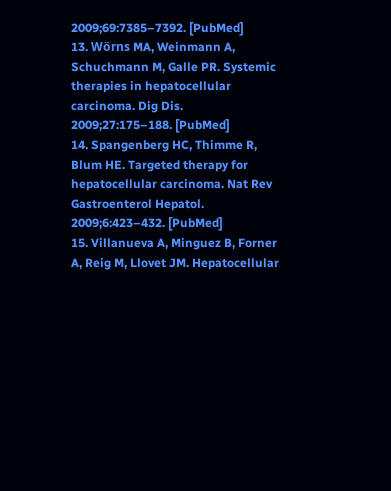2009;69:7385–7392. [PubMed]
13. Wörns MA, Weinmann A, Schuchmann M, Galle PR. Systemic therapies in hepatocellular carcinoma. Dig Dis. 2009;27:175–188. [PubMed]
14. Spangenberg HC, Thimme R, Blum HE. Targeted therapy for hepatocellular carcinoma. Nat Rev Gastroenterol Hepatol. 2009;6:423–432. [PubMed]
15. Villanueva A, Minguez B, Forner A, Reig M, Llovet JM. Hepatocellular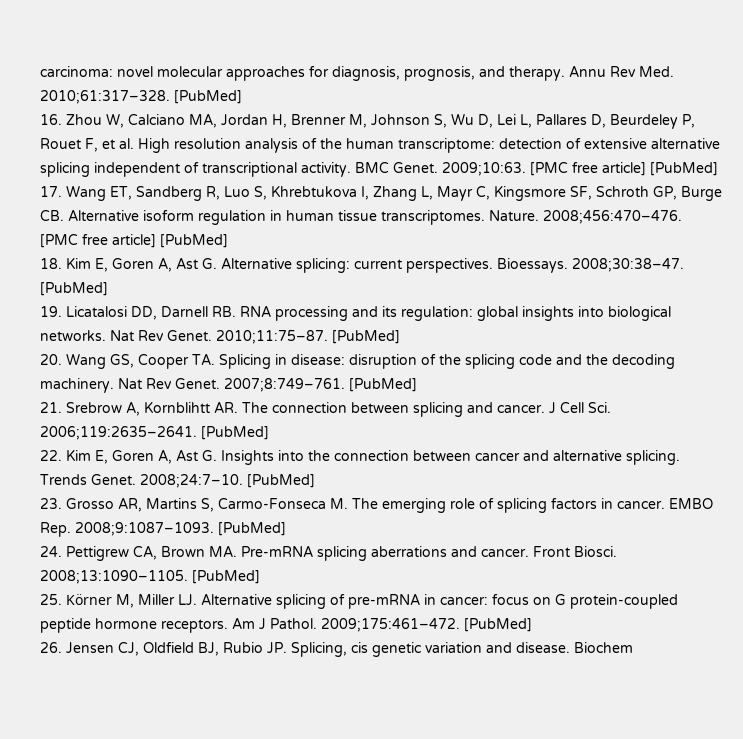carcinoma: novel molecular approaches for diagnosis, prognosis, and therapy. Annu Rev Med. 2010;61:317–328. [PubMed]
16. Zhou W, Calciano MA, Jordan H, Brenner M, Johnson S, Wu D, Lei L, Pallares D, Beurdeley P, Rouet F, et al. High resolution analysis of the human transcriptome: detection of extensive alternative splicing independent of transcriptional activity. BMC Genet. 2009;10:63. [PMC free article] [PubMed]
17. Wang ET, Sandberg R, Luo S, Khrebtukova I, Zhang L, Mayr C, Kingsmore SF, Schroth GP, Burge CB. Alternative isoform regulation in human tissue transcriptomes. Nature. 2008;456:470–476. [PMC free article] [PubMed]
18. Kim E, Goren A, Ast G. Alternative splicing: current perspectives. Bioessays. 2008;30:38–47. [PubMed]
19. Licatalosi DD, Darnell RB. RNA processing and its regulation: global insights into biological networks. Nat Rev Genet. 2010;11:75–87. [PubMed]
20. Wang GS, Cooper TA. Splicing in disease: disruption of the splicing code and the decoding machinery. Nat Rev Genet. 2007;8:749–761. [PubMed]
21. Srebrow A, Kornblihtt AR. The connection between splicing and cancer. J Cell Sci. 2006;119:2635–2641. [PubMed]
22. Kim E, Goren A, Ast G. Insights into the connection between cancer and alternative splicing. Trends Genet. 2008;24:7–10. [PubMed]
23. Grosso AR, Martins S, Carmo-Fonseca M. The emerging role of splicing factors in cancer. EMBO Rep. 2008;9:1087–1093. [PubMed]
24. Pettigrew CA, Brown MA. Pre-mRNA splicing aberrations and cancer. Front Biosci. 2008;13:1090–1105. [PubMed]
25. Körner M, Miller LJ. Alternative splicing of pre-mRNA in cancer: focus on G protein-coupled peptide hormone receptors. Am J Pathol. 2009;175:461–472. [PubMed]
26. Jensen CJ, Oldfield BJ, Rubio JP. Splicing, cis genetic variation and disease. Biochem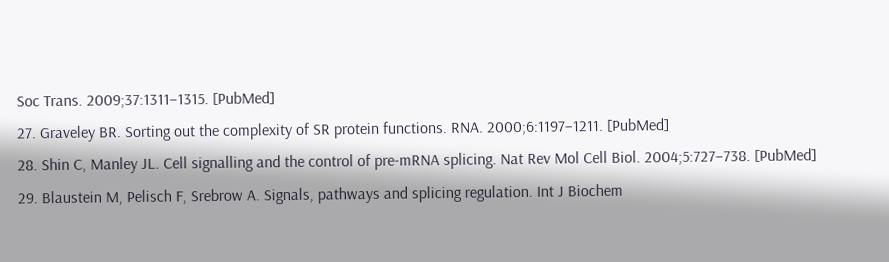Soc Trans. 2009;37:1311–1315. [PubMed]
27. Graveley BR. Sorting out the complexity of SR protein functions. RNA. 2000;6:1197–1211. [PubMed]
28. Shin C, Manley JL. Cell signalling and the control of pre-mRNA splicing. Nat Rev Mol Cell Biol. 2004;5:727–738. [PubMed]
29. Blaustein M, Pelisch F, Srebrow A. Signals, pathways and splicing regulation. Int J Biochem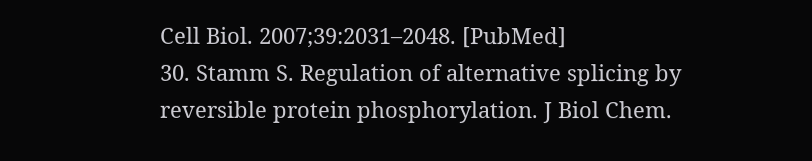Cell Biol. 2007;39:2031–2048. [PubMed]
30. Stamm S. Regulation of alternative splicing by reversible protein phosphorylation. J Biol Chem.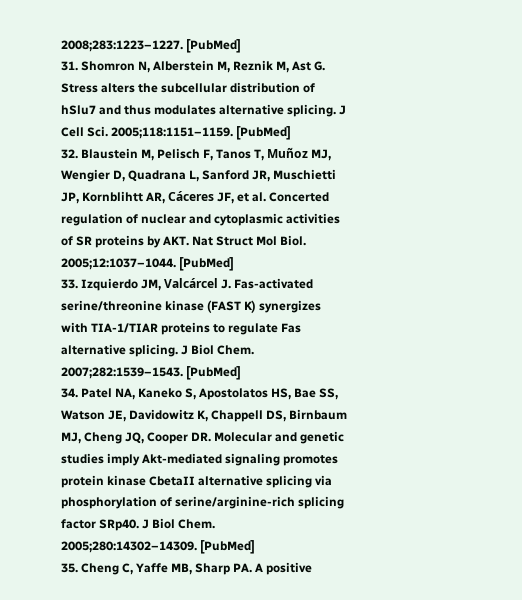2008;283:1223–1227. [PubMed]
31. Shomron N, Alberstein M, Reznik M, Ast G. Stress alters the subcellular distribution of hSlu7 and thus modulates alternative splicing. J Cell Sci. 2005;118:1151–1159. [PubMed]
32. Blaustein M, Pelisch F, Tanos T, Muñoz MJ, Wengier D, Quadrana L, Sanford JR, Muschietti JP, Kornblihtt AR, Cáceres JF, et al. Concerted regulation of nuclear and cytoplasmic activities of SR proteins by AKT. Nat Struct Mol Biol. 2005;12:1037–1044. [PubMed]
33. Izquierdo JM, Valcárcel J. Fas-activated serine/threonine kinase (FAST K) synergizes with TIA-1/TIAR proteins to regulate Fas alternative splicing. J Biol Chem. 2007;282:1539–1543. [PubMed]
34. Patel NA, Kaneko S, Apostolatos HS, Bae SS, Watson JE, Davidowitz K, Chappell DS, Birnbaum MJ, Cheng JQ, Cooper DR. Molecular and genetic studies imply Akt-mediated signaling promotes protein kinase CbetaII alternative splicing via phosphorylation of serine/arginine-rich splicing factor SRp40. J Biol Chem. 2005;280:14302–14309. [PubMed]
35. Cheng C, Yaffe MB, Sharp PA. A positive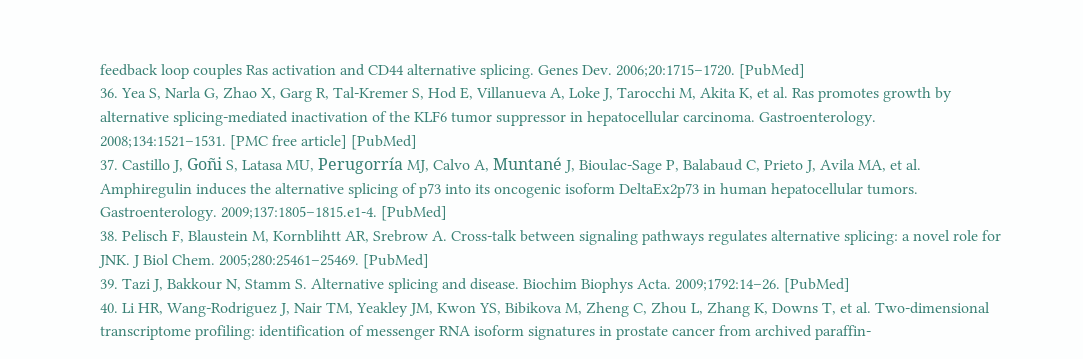feedback loop couples Ras activation and CD44 alternative splicing. Genes Dev. 2006;20:1715–1720. [PubMed]
36. Yea S, Narla G, Zhao X, Garg R, Tal-Kremer S, Hod E, Villanueva A, Loke J, Tarocchi M, Akita K, et al. Ras promotes growth by alternative splicing-mediated inactivation of the KLF6 tumor suppressor in hepatocellular carcinoma. Gastroenterology. 2008;134:1521–1531. [PMC free article] [PubMed]
37. Castillo J, Goñi S, Latasa MU, Perugorría MJ, Calvo A, Muntané J, Bioulac-Sage P, Balabaud C, Prieto J, Avila MA, et al. Amphiregulin induces the alternative splicing of p73 into its oncogenic isoform DeltaEx2p73 in human hepatocellular tumors. Gastroenterology. 2009;137:1805–1815.e1-4. [PubMed]
38. Pelisch F, Blaustein M, Kornblihtt AR, Srebrow A. Cross-talk between signaling pathways regulates alternative splicing: a novel role for JNK. J Biol Chem. 2005;280:25461–25469. [PubMed]
39. Tazi J, Bakkour N, Stamm S. Alternative splicing and disease. Biochim Biophys Acta. 2009;1792:14–26. [PubMed]
40. Li HR, Wang-Rodriguez J, Nair TM, Yeakley JM, Kwon YS, Bibikova M, Zheng C, Zhou L, Zhang K, Downs T, et al. Two-dimensional transcriptome profiling: identification of messenger RNA isoform signatures in prostate cancer from archived paraffin-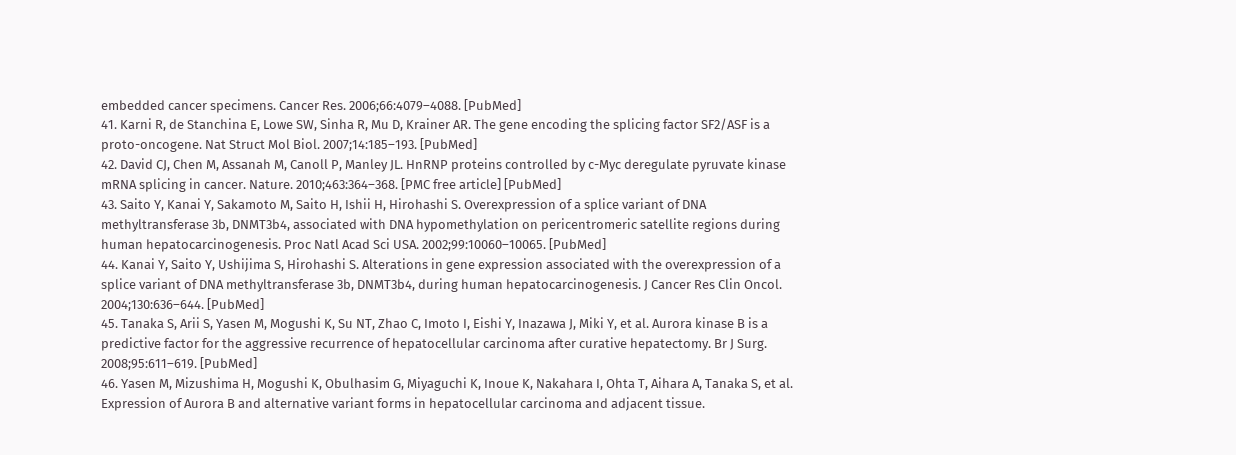embedded cancer specimens. Cancer Res. 2006;66:4079–4088. [PubMed]
41. Karni R, de Stanchina E, Lowe SW, Sinha R, Mu D, Krainer AR. The gene encoding the splicing factor SF2/ASF is a proto-oncogene. Nat Struct Mol Biol. 2007;14:185–193. [PubMed]
42. David CJ, Chen M, Assanah M, Canoll P, Manley JL. HnRNP proteins controlled by c-Myc deregulate pyruvate kinase mRNA splicing in cancer. Nature. 2010;463:364–368. [PMC free article] [PubMed]
43. Saito Y, Kanai Y, Sakamoto M, Saito H, Ishii H, Hirohashi S. Overexpression of a splice variant of DNA methyltransferase 3b, DNMT3b4, associated with DNA hypomethylation on pericentromeric satellite regions during human hepatocarcinogenesis. Proc Natl Acad Sci USA. 2002;99:10060–10065. [PubMed]
44. Kanai Y, Saito Y, Ushijima S, Hirohashi S. Alterations in gene expression associated with the overexpression of a splice variant of DNA methyltransferase 3b, DNMT3b4, during human hepatocarcinogenesis. J Cancer Res Clin Oncol. 2004;130:636–644. [PubMed]
45. Tanaka S, Arii S, Yasen M, Mogushi K, Su NT, Zhao C, Imoto I, Eishi Y, Inazawa J, Miki Y, et al. Aurora kinase B is a predictive factor for the aggressive recurrence of hepatocellular carcinoma after curative hepatectomy. Br J Surg. 2008;95:611–619. [PubMed]
46. Yasen M, Mizushima H, Mogushi K, Obulhasim G, Miyaguchi K, Inoue K, Nakahara I, Ohta T, Aihara A, Tanaka S, et al. Expression of Aurora B and alternative variant forms in hepatocellular carcinoma and adjacent tissue.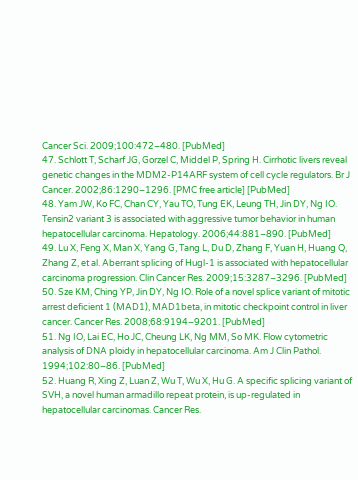Cancer Sci. 2009;100:472–480. [PubMed]
47. Schlott T, Scharf JG, Gorzel C, Middel P, Spring H. Cirrhotic livers reveal genetic changes in the MDM2-P14ARF system of cell cycle regulators. Br J Cancer. 2002;86:1290–1296. [PMC free article] [PubMed]
48. Yam JW, Ko FC, Chan CY, Yau TO, Tung EK, Leung TH, Jin DY, Ng IO. Tensin2 variant 3 is associated with aggressive tumor behavior in human hepatocellular carcinoma. Hepatology. 2006;44:881–890. [PubMed]
49. Lu X, Feng X, Man X, Yang G, Tang L, Du D, Zhang F, Yuan H, Huang Q, Zhang Z, et al. Aberrant splicing of Hugl-1 is associated with hepatocellular carcinoma progression. Clin Cancer Res. 2009;15:3287–3296. [PubMed]
50. Sze KM, Ching YP, Jin DY, Ng IO. Role of a novel splice variant of mitotic arrest deficient 1 (MAD1), MAD1beta, in mitotic checkpoint control in liver cancer. Cancer Res. 2008;68:9194–9201. [PubMed]
51. Ng IO, Lai EC, Ho JC, Cheung LK, Ng MM, So MK. Flow cytometric analysis of DNA ploidy in hepatocellular carcinoma. Am J Clin Pathol. 1994;102:80–86. [PubMed]
52. Huang R, Xing Z, Luan Z, Wu T, Wu X, Hu G. A specific splicing variant of SVH, a novel human armadillo repeat protein, is up-regulated in hepatocellular carcinomas. Cancer Res.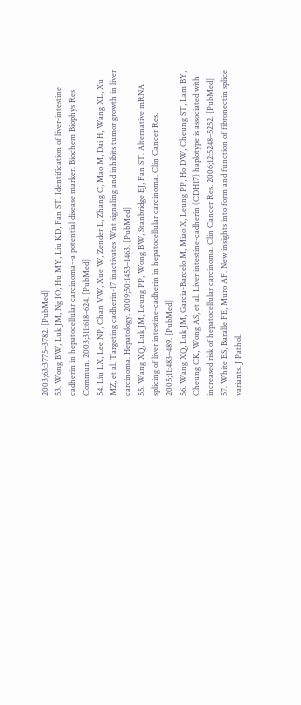2003;63:3775–3782. [PubMed]
53. Wong BW, Luk JM, Ng IO, Hu MY, Liu KD, Fan ST. Identification of liver-intestine cadherin in hepatocellular carcinoma--a potential disease marker. Biochem Biophys Res Commun. 2003;311:618–624. [PubMed]
54. Liu LX, Lee NP, Chan VW, Xue W, Zender L, Zhang C, Mao M, Dai H, Wang XL, Xu MZ, et al. Targeting cadherin-17 inactivates Wnt signaling and inhibits tumor growth in liver carcinoma. Hepatology. 2009;50:1453–1463. [PubMed]
55. Wang XQ, Luk JM, Leung PP, Wong BW, Stanbridge EJ, Fan ST. Alternative mRNA splicing of liver intestine-cadherin in hepatocellular carcinoma. Clin Cancer Res. 2005;11:483–489. [PubMed]
56. Wang XQ, Luk JM, Garcia-Barcelo M, Miao X, Leung PP, Ho DW, Cheung ST, Lam BY, Cheung CK, Wong AS, et al. Liver intestine-cadherin (CDH17) haplotype is associated with increased risk of hepatocellular carcinoma. Clin Cancer Res. 2006;12:5248–5252. [PubMed]
57. White ES, Baralle FE, Muro AF. New insights into form and function of fibronectin splice variants. J Pathol.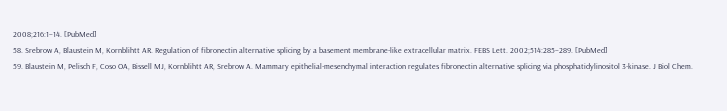2008;216:1–14. [PubMed]
58. Srebrow A, Blaustein M, Kornblihtt AR. Regulation of fibronectin alternative splicing by a basement membrane-like extracellular matrix. FEBS Lett. 2002;514:285–289. [PubMed]
59. Blaustein M, Pelisch F, Coso OA, Bissell MJ, Kornblihtt AR, Srebrow A. Mammary epithelial-mesenchymal interaction regulates fibronectin alternative splicing via phosphatidylinositol 3-kinase. J Biol Chem.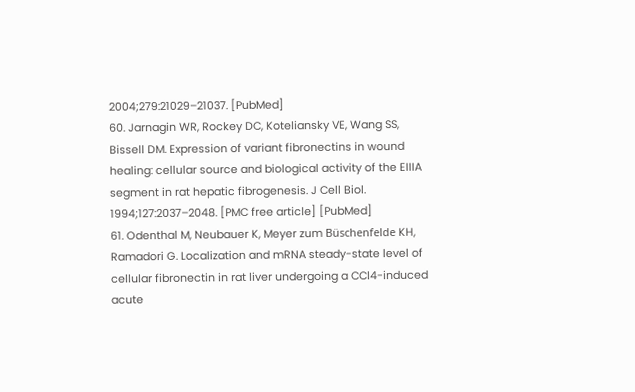2004;279:21029–21037. [PubMed]
60. Jarnagin WR, Rockey DC, Koteliansky VE, Wang SS, Bissell DM. Expression of variant fibronectins in wound healing: cellular source and biological activity of the EIIIA segment in rat hepatic fibrogenesis. J Cell Biol. 1994;127:2037–2048. [PMC free article] [PubMed]
61. Odenthal M, Neubauer K, Meyer zum Büschenfelde KH, Ramadori G. Localization and mRNA steady-state level of cellular fibronectin in rat liver undergoing a CCl4-induced acute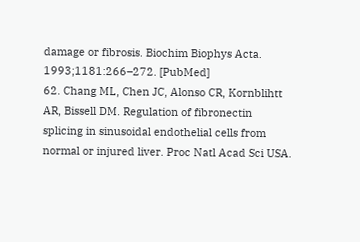damage or fibrosis. Biochim Biophys Acta. 1993;1181:266–272. [PubMed]
62. Chang ML, Chen JC, Alonso CR, Kornblihtt AR, Bissell DM. Regulation of fibronectin splicing in sinusoidal endothelial cells from normal or injured liver. Proc Natl Acad Sci USA.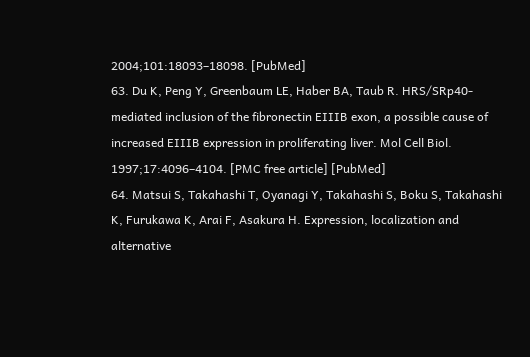2004;101:18093–18098. [PubMed]
63. Du K, Peng Y, Greenbaum LE, Haber BA, Taub R. HRS/SRp40-mediated inclusion of the fibronectin EIIIB exon, a possible cause of increased EIIIB expression in proliferating liver. Mol Cell Biol. 1997;17:4096–4104. [PMC free article] [PubMed]
64. Matsui S, Takahashi T, Oyanagi Y, Takahashi S, Boku S, Takahashi K, Furukawa K, Arai F, Asakura H. Expression, localization and alternative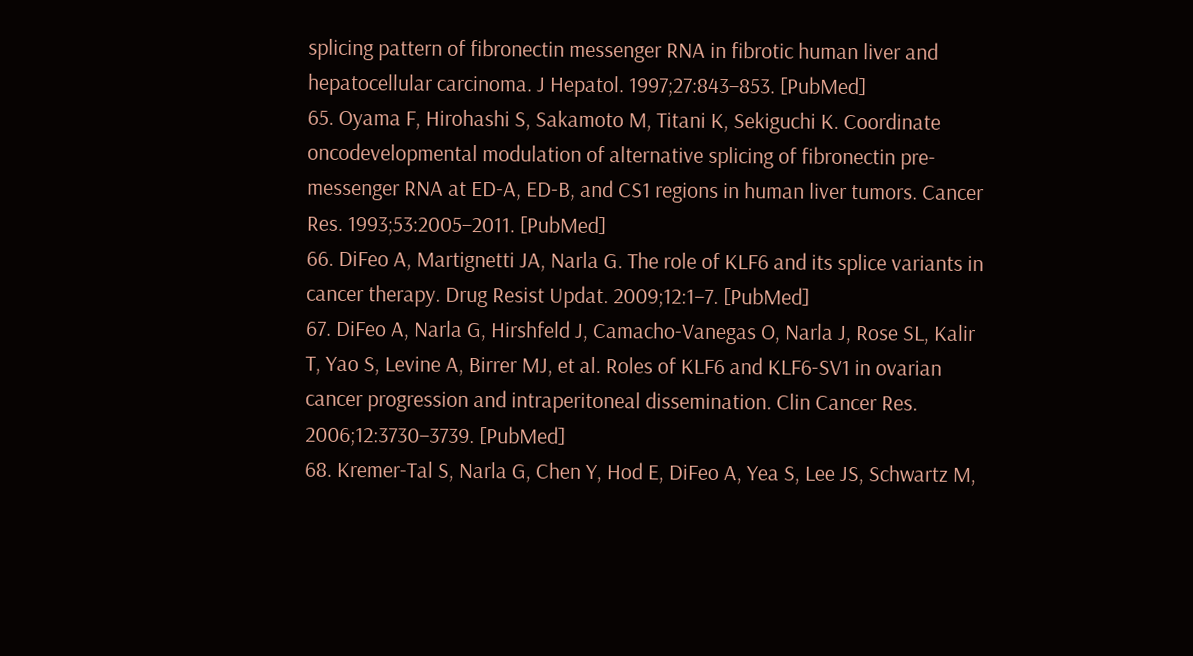splicing pattern of fibronectin messenger RNA in fibrotic human liver and hepatocellular carcinoma. J Hepatol. 1997;27:843–853. [PubMed]
65. Oyama F, Hirohashi S, Sakamoto M, Titani K, Sekiguchi K. Coordinate oncodevelopmental modulation of alternative splicing of fibronectin pre-messenger RNA at ED-A, ED-B, and CS1 regions in human liver tumors. Cancer Res. 1993;53:2005–2011. [PubMed]
66. DiFeo A, Martignetti JA, Narla G. The role of KLF6 and its splice variants in cancer therapy. Drug Resist Updat. 2009;12:1–7. [PubMed]
67. DiFeo A, Narla G, Hirshfeld J, Camacho-Vanegas O, Narla J, Rose SL, Kalir T, Yao S, Levine A, Birrer MJ, et al. Roles of KLF6 and KLF6-SV1 in ovarian cancer progression and intraperitoneal dissemination. Clin Cancer Res. 2006;12:3730–3739. [PubMed]
68. Kremer-Tal S, Narla G, Chen Y, Hod E, DiFeo A, Yea S, Lee JS, Schwartz M,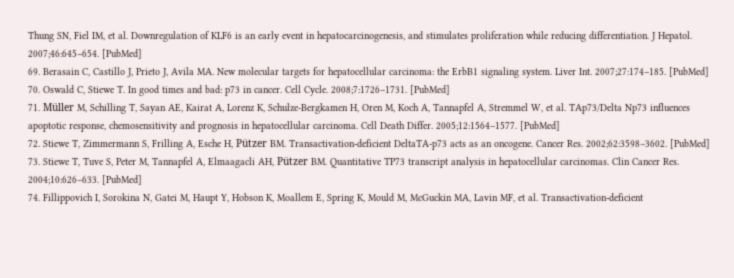Thung SN, Fiel IM, et al. Downregulation of KLF6 is an early event in hepatocarcinogenesis, and stimulates proliferation while reducing differentiation. J Hepatol. 2007;46:645–654. [PubMed]
69. Berasain C, Castillo J, Prieto J, Avila MA. New molecular targets for hepatocellular carcinoma: the ErbB1 signaling system. Liver Int. 2007;27:174–185. [PubMed]
70. Oswald C, Stiewe T. In good times and bad: p73 in cancer. Cell Cycle. 2008;7:1726–1731. [PubMed]
71. Müller M, Schilling T, Sayan AE, Kairat A, Lorenz K, Schulze-Bergkamen H, Oren M, Koch A, Tannapfel A, Stremmel W, et al. TAp73/Delta Np73 influences apoptotic response, chemosensitivity and prognosis in hepatocellular carcinoma. Cell Death Differ. 2005;12:1564–1577. [PubMed]
72. Stiewe T, Zimmermann S, Frilling A, Esche H, Pützer BM. Transactivation-deficient DeltaTA-p73 acts as an oncogene. Cancer Res. 2002;62:3598–3602. [PubMed]
73. Stiewe T, Tuve S, Peter M, Tannapfel A, Elmaagacli AH, Pützer BM. Quantitative TP73 transcript analysis in hepatocellular carcinomas. Clin Cancer Res. 2004;10:626–633. [PubMed]
74. Fillippovich I, Sorokina N, Gatei M, Haupt Y, Hobson K, Moallem E, Spring K, Mould M, McGuckin MA, Lavin MF, et al. Transactivation-deficient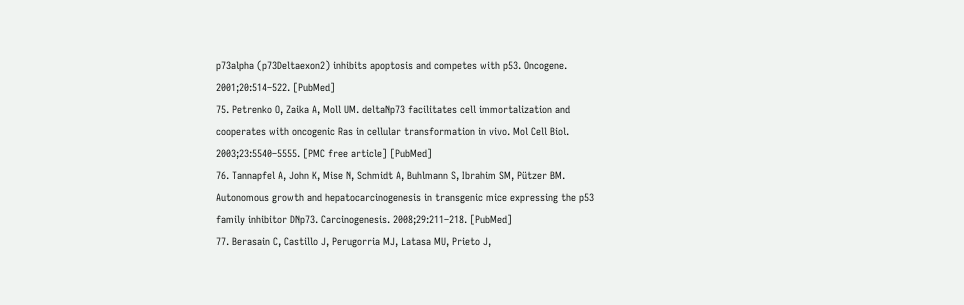p73alpha (p73Deltaexon2) inhibits apoptosis and competes with p53. Oncogene. 2001;20:514–522. [PubMed]
75. Petrenko O, Zaika A, Moll UM. deltaNp73 facilitates cell immortalization and cooperates with oncogenic Ras in cellular transformation in vivo. Mol Cell Biol. 2003;23:5540–5555. [PMC free article] [PubMed]
76. Tannapfel A, John K, Mise N, Schmidt A, Buhlmann S, Ibrahim SM, Pützer BM. Autonomous growth and hepatocarcinogenesis in transgenic mice expressing the p53 family inhibitor DNp73. Carcinogenesis. 2008;29:211–218. [PubMed]
77. Berasain C, Castillo J, Perugorria MJ, Latasa MU, Prieto J,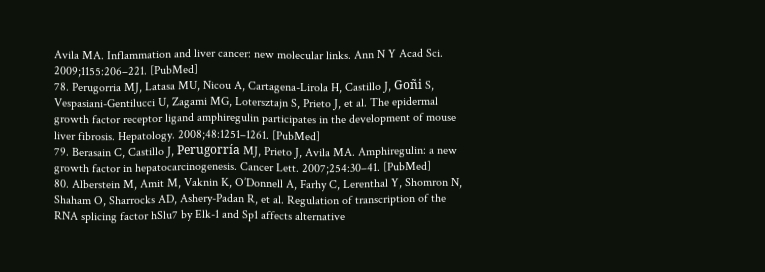Avila MA. Inflammation and liver cancer: new molecular links. Ann N Y Acad Sci. 2009;1155:206–221. [PubMed]
78. Perugorria MJ, Latasa MU, Nicou A, Cartagena-Lirola H, Castillo J, Goñi S, Vespasiani-Gentilucci U, Zagami MG, Lotersztajn S, Prieto J, et al. The epidermal growth factor receptor ligand amphiregulin participates in the development of mouse liver fibrosis. Hepatology. 2008;48:1251–1261. [PubMed]
79. Berasain C, Castillo J, Perugorría MJ, Prieto J, Avila MA. Amphiregulin: a new growth factor in hepatocarcinogenesis. Cancer Lett. 2007;254:30–41. [PubMed]
80. Alberstein M, Amit M, Vaknin K, O’Donnell A, Farhy C, Lerenthal Y, Shomron N, Shaham O, Sharrocks AD, Ashery-Padan R, et al. Regulation of transcription of the RNA splicing factor hSlu7 by Elk-1 and Sp1 affects alternative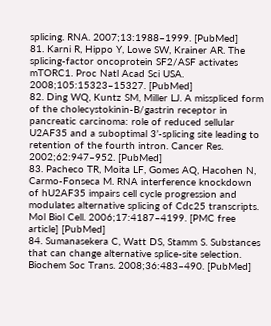splicing. RNA. 2007;13:1988–1999. [PubMed]
81. Karni R, Hippo Y, Lowe SW, Krainer AR. The splicing-factor oncoprotein SF2/ASF activates mTORC1. Proc Natl Acad Sci USA. 2008;105:15323–15327. [PubMed]
82. Ding WQ, Kuntz SM, Miller LJ. A misspliced form of the cholecystokinin-B/gastrin receptor in pancreatic carcinoma: role of reduced sellular U2AF35 and a suboptimal 3’-splicing site leading to retention of the fourth intron. Cancer Res. 2002;62:947–952. [PubMed]
83. Pacheco TR, Moita LF, Gomes AQ, Hacohen N, Carmo-Fonseca M. RNA interference knockdown of hU2AF35 impairs cell cycle progression and modulates alternative splicing of Cdc25 transcripts. Mol Biol Cell. 2006;17:4187–4199. [PMC free article] [PubMed]
84. Sumanasekera C, Watt DS, Stamm S. Substances that can change alternative splice-site selection. Biochem Soc Trans. 2008;36:483–490. [PubMed]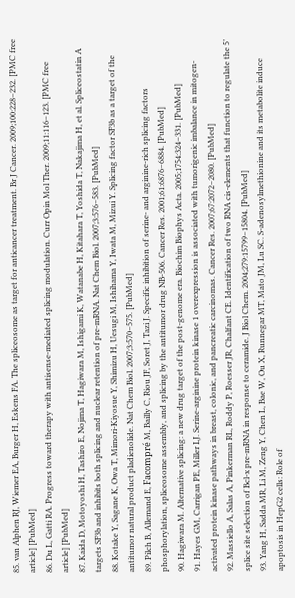85. van Alphen RJ, Wiemer EA, Burger H, Eskens FA. The spliceosome as target for anticancer treatment. Br J Cancer. 2009;100:228–232. [PMC free article] [PubMed]
86. Du L, Gatti RA. Progress toward therapy with antisense-mediated splicing modulation. Curr Opin Mol Ther. 2009;11:116–123. [PMC free article] [PubMed]
87. Kaida D, Motoyoshi H, Tashiro E, Nojima T, Hagiwara M, Ishigami K, Watanabe H, Kitahara T, Yoshida T, Nakajima H, et al. Spliceostatin A targets SF3b and inhibits both splicing and nuclear retention of pre-mRNA. Nat Chem Biol. 2007;3:576–583. [PubMed]
88. Kotake Y, Sagane K, Owa T, Mimori-Kiyosue Y, Shimizu H, Uesugi M, Ishihama Y, Iwata M, Mizui Y. Splicing factor SF3b as a target of the antitumor natural product pladienolide. Nat Chem Biol. 2007;3:570–575. [PubMed]
89. Pilch B, Allemand E, Facompré M, Bailly C, Riou JF, Soret J, Tazi J. Specific inhibition of serine- and arginine-rich splicing factors phosphorylation, spliceosome assembly, and splicing by the antitumor drug NB-506. Cancer Res. 2001;61:6876–6884. [PubMed]
90. Hagiwara M. Alternative splicing: a new drug target of the post-genome era. Biochim Biophys Acta. 2005;1754:324–331. [PubMed]
91. Hayes GM, Carrigan PE, Miller LJ. Serine-arginine protein kinase 1 overexpression is associated with tumorigenic imbalance in mitogen-activated protein kinase pathways in breast, colonic, and pancreatic carcinomas. Cancer Res. 2007;67:2072–2080. [PubMed]
92. Massiello A, Salas A, Pinkerman RL, Roddy P, Roesser JR, Chalfant CE. Identification of two RNA cis-elements that function to regulate the 5’ splice site selection of Bcl-x pre-mRNA in response to ceramide. J Biol Chem. 2004;279:15799–15804. [PubMed]
93. Yang H, Sadda MR, Li M, Zeng Y, Chen L, Bae W, Ou X, Runnegar MT, Mato JM, Lu SC. S-adenosylmethionine and its metabolite induce apoptosis in HepG2 cells: Role of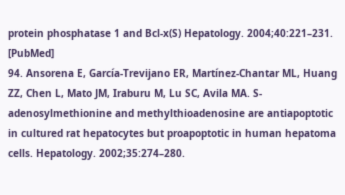protein phosphatase 1 and Bcl-x(S) Hepatology. 2004;40:221–231. [PubMed]
94. Ansorena E, García-Trevijano ER, Martínez-Chantar ML, Huang ZZ, Chen L, Mato JM, Iraburu M, Lu SC, Avila MA. S-adenosylmethionine and methylthioadenosine are antiapoptotic in cultured rat hepatocytes but proapoptotic in human hepatoma cells. Hepatology. 2002;35:274–280.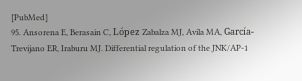[PubMed]
95. Ansorena E, Berasain C, López Zabalza MJ, Avila MA, García-Trevijano ER, Iraburu MJ. Differential regulation of the JNK/AP-1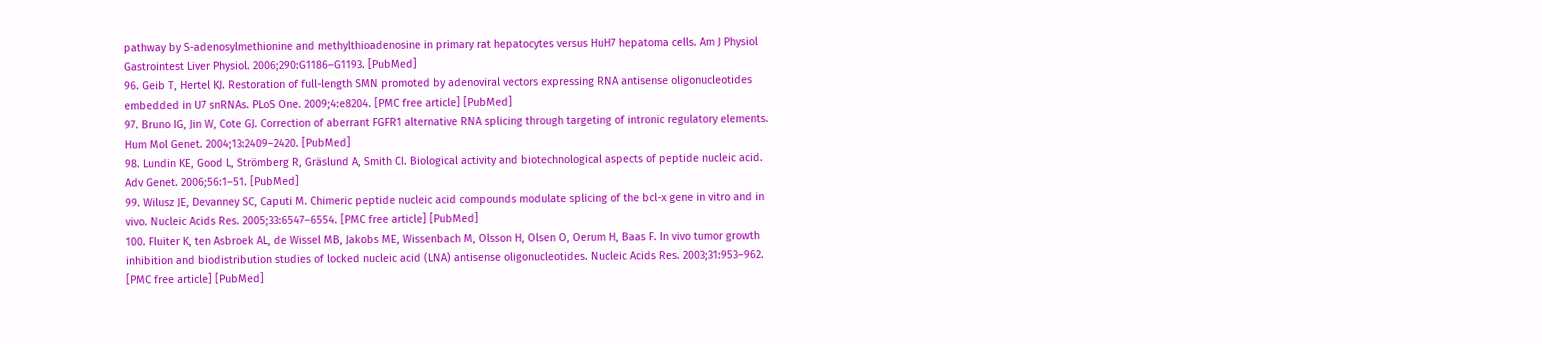pathway by S-adenosylmethionine and methylthioadenosine in primary rat hepatocytes versus HuH7 hepatoma cells. Am J Physiol Gastrointest Liver Physiol. 2006;290:G1186–G1193. [PubMed]
96. Geib T, Hertel KJ. Restoration of full-length SMN promoted by adenoviral vectors expressing RNA antisense oligonucleotides embedded in U7 snRNAs. PLoS One. 2009;4:e8204. [PMC free article] [PubMed]
97. Bruno IG, Jin W, Cote GJ. Correction of aberrant FGFR1 alternative RNA splicing through targeting of intronic regulatory elements. Hum Mol Genet. 2004;13:2409–2420. [PubMed]
98. Lundin KE, Good L, Strömberg R, Gräslund A, Smith CI. Biological activity and biotechnological aspects of peptide nucleic acid. Adv Genet. 2006;56:1–51. [PubMed]
99. Wilusz JE, Devanney SC, Caputi M. Chimeric peptide nucleic acid compounds modulate splicing of the bcl-x gene in vitro and in vivo. Nucleic Acids Res. 2005;33:6547–6554. [PMC free article] [PubMed]
100. Fluiter K, ten Asbroek AL, de Wissel MB, Jakobs ME, Wissenbach M, Olsson H, Olsen O, Oerum H, Baas F. In vivo tumor growth inhibition and biodistribution studies of locked nucleic acid (LNA) antisense oligonucleotides. Nucleic Acids Res. 2003;31:953–962. [PMC free article] [PubMed]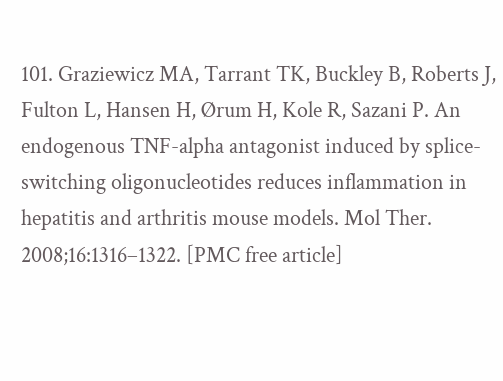101. Graziewicz MA, Tarrant TK, Buckley B, Roberts J, Fulton L, Hansen H, Ørum H, Kole R, Sazani P. An endogenous TNF-alpha antagonist induced by splice-switching oligonucleotides reduces inflammation in hepatitis and arthritis mouse models. Mol Ther. 2008;16:1316–1322. [PMC free article]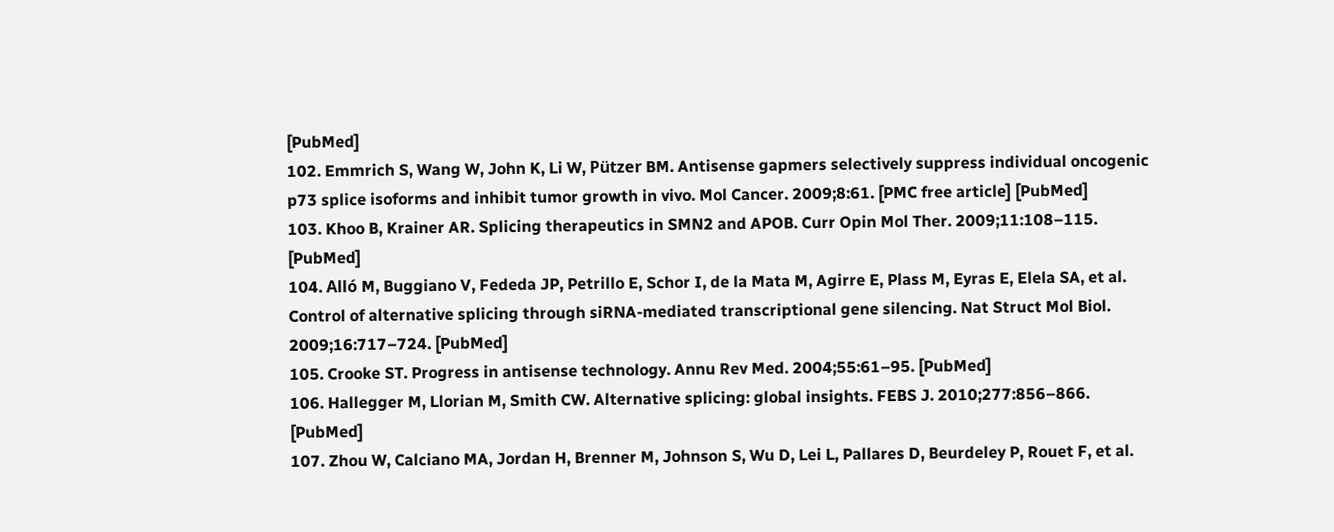[PubMed]
102. Emmrich S, Wang W, John K, Li W, Pützer BM. Antisense gapmers selectively suppress individual oncogenic p73 splice isoforms and inhibit tumor growth in vivo. Mol Cancer. 2009;8:61. [PMC free article] [PubMed]
103. Khoo B, Krainer AR. Splicing therapeutics in SMN2 and APOB. Curr Opin Mol Ther. 2009;11:108–115. [PubMed]
104. Alló M, Buggiano V, Fededa JP, Petrillo E, Schor I, de la Mata M, Agirre E, Plass M, Eyras E, Elela SA, et al. Control of alternative splicing through siRNA-mediated transcriptional gene silencing. Nat Struct Mol Biol. 2009;16:717–724. [PubMed]
105. Crooke ST. Progress in antisense technology. Annu Rev Med. 2004;55:61–95. [PubMed]
106. Hallegger M, Llorian M, Smith CW. Alternative splicing: global insights. FEBS J. 2010;277:856–866. [PubMed]
107. Zhou W, Calciano MA, Jordan H, Brenner M, Johnson S, Wu D, Lei L, Pallares D, Beurdeley P, Rouet F, et al.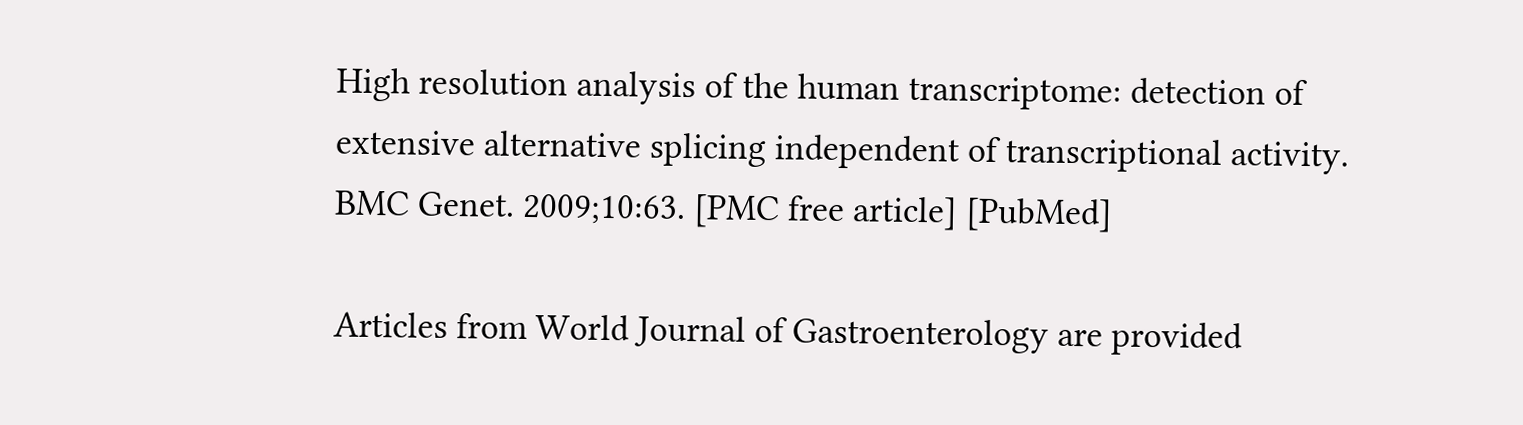High resolution analysis of the human transcriptome: detection of extensive alternative splicing independent of transcriptional activity. BMC Genet. 2009;10:63. [PMC free article] [PubMed]

Articles from World Journal of Gastroenterology are provided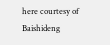here courtesy of Baishideng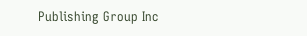Publishing Group Inc